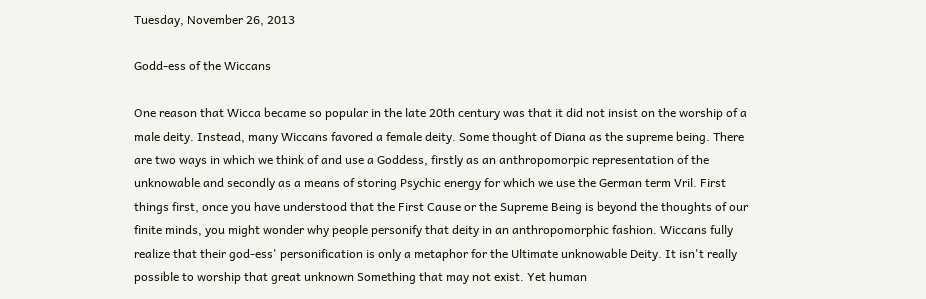Tuesday, November 26, 2013

Godd-ess of the Wiccans

One reason that Wicca became so popular in the late 20th century was that it did not insist on the worship of a male deity. Instead, many Wiccans favored a female deity. Some thought of Diana as the supreme being. There are two ways in which we think of and use a Goddess, firstly as an anthropomorpic representation of the unknowable and secondly as a means of storing Psychic energy for which we use the German term Vril. First things first, once you have understood that the First Cause or the Supreme Being is beyond the thoughts of our finite minds, you might wonder why people personify that deity in an anthropomorphic fashion. Wiccans fully realize that their god-ess' personification is only a metaphor for the Ultimate unknowable Deity. It isn't really possible to worship that great unknown Something that may not exist. Yet human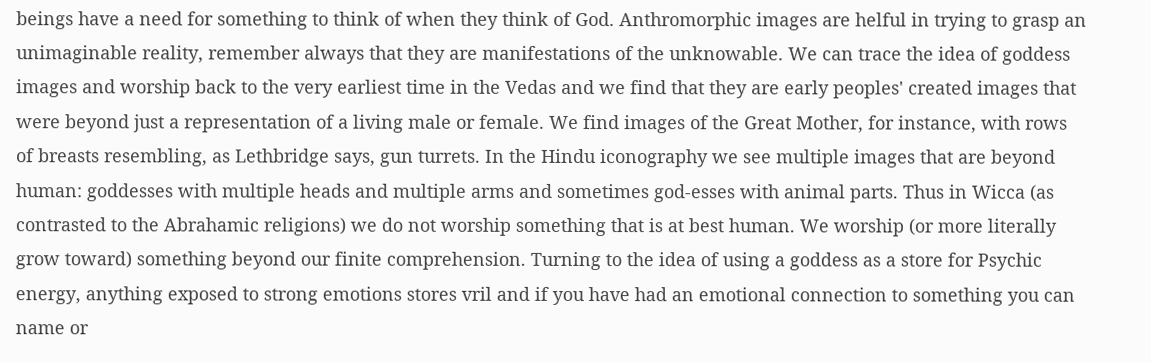beings have a need for something to think of when they think of God. Anthromorphic images are helful in trying to grasp an unimaginable reality, remember always that they are manifestations of the unknowable. We can trace the idea of goddess images and worship back to the very earliest time in the Vedas and we find that they are early peoples' created images that were beyond just a representation of a living male or female. We find images of the Great Mother, for instance, with rows of breasts resembling, as Lethbridge says, gun turrets. In the Hindu iconography we see multiple images that are beyond human: goddesses with multiple heads and multiple arms and sometimes god-esses with animal parts. Thus in Wicca (as contrasted to the Abrahamic religions) we do not worship something that is at best human. We worship (or more literally grow toward) something beyond our finite comprehension. Turning to the idea of using a goddess as a store for Psychic energy, anything exposed to strong emotions stores vril and if you have had an emotional connection to something you can name or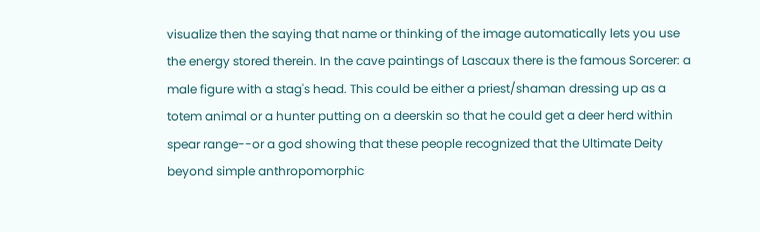visualize then the saying that name or thinking of the image automatically lets you use the energy stored therein. In the cave paintings of Lascaux there is the famous Sorcerer: a male figure with a stag's head. This could be either a priest/shaman dressing up as a totem animal or a hunter putting on a deerskin so that he could get a deer herd within spear range--or a god showing that these people recognized that the Ultimate Deity beyond simple anthropomorphic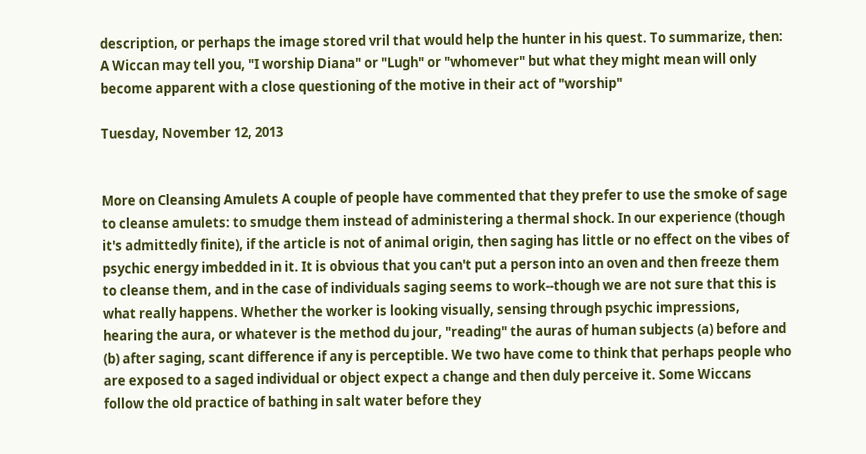description, or perhaps the image stored vril that would help the hunter in his quest. To summarize, then: A Wiccan may tell you, "I worship Diana" or "Lugh" or "whomever" but what they might mean will only become apparent with a close questioning of the motive in their act of "worship"

Tuesday, November 12, 2013


More on Cleansing Amulets A couple of people have commented that they prefer to use the smoke of sage to cleanse amulets: to smudge them instead of administering a thermal shock. In our experience (though it's admittedly finite), if the article is not of animal origin, then saging has little or no effect on the vibes of psychic energy imbedded in it. It is obvious that you can't put a person into an oven and then freeze them to cleanse them, and in the case of individuals saging seems to work--though we are not sure that this is what really happens. Whether the worker is looking visually, sensing through psychic impressions, hearing the aura, or whatever is the method du jour, "reading" the auras of human subjects (a) before and (b) after saging, scant difference if any is perceptible. We two have come to think that perhaps people who are exposed to a saged individual or object expect a change and then duly perceive it. Some Wiccans follow the old practice of bathing in salt water before they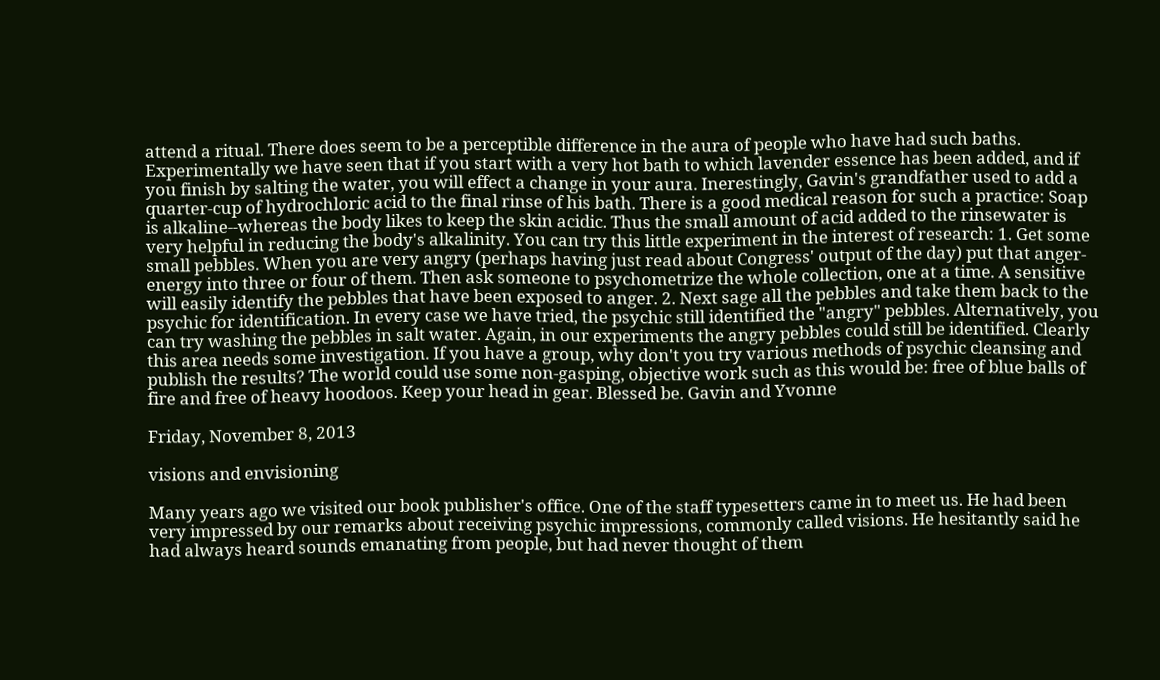attend a ritual. There does seem to be a perceptible difference in the aura of people who have had such baths. Experimentally we have seen that if you start with a very hot bath to which lavender essence has been added, and if you finish by salting the water, you will effect a change in your aura. Inerestingly, Gavin's grandfather used to add a quarter-cup of hydrochloric acid to the final rinse of his bath. There is a good medical reason for such a practice: Soap is alkaline--whereas the body likes to keep the skin acidic. Thus the small amount of acid added to the rinsewater is very helpful in reducing the body's alkalinity. You can try this little experiment in the interest of research: 1. Get some small pebbles. When you are very angry (perhaps having just read about Congress' output of the day) put that anger-energy into three or four of them. Then ask someone to psychometrize the whole collection, one at a time. A sensitive will easily identify the pebbles that have been exposed to anger. 2. Next sage all the pebbles and take them back to the psychic for identification. In every case we have tried, the psychic still identified the "angry" pebbles. Alternatively, you can try washing the pebbles in salt water. Again, in our experiments the angry pebbles could still be identified. Clearly this area needs some investigation. If you have a group, why don't you try various methods of psychic cleansing and publish the results? The world could use some non-gasping, objective work such as this would be: free of blue balls of fire and free of heavy hoodoos. Keep your head in gear. Blessed be. Gavin and Yvonne

Friday, November 8, 2013

visions and envisioning

Many years ago we visited our book publisher's office. One of the staff typesetters came in to meet us. He had been very impressed by our remarks about receiving psychic impressions, commonly called visions. He hesitantly said he had always heard sounds emanating from people, but had never thought of them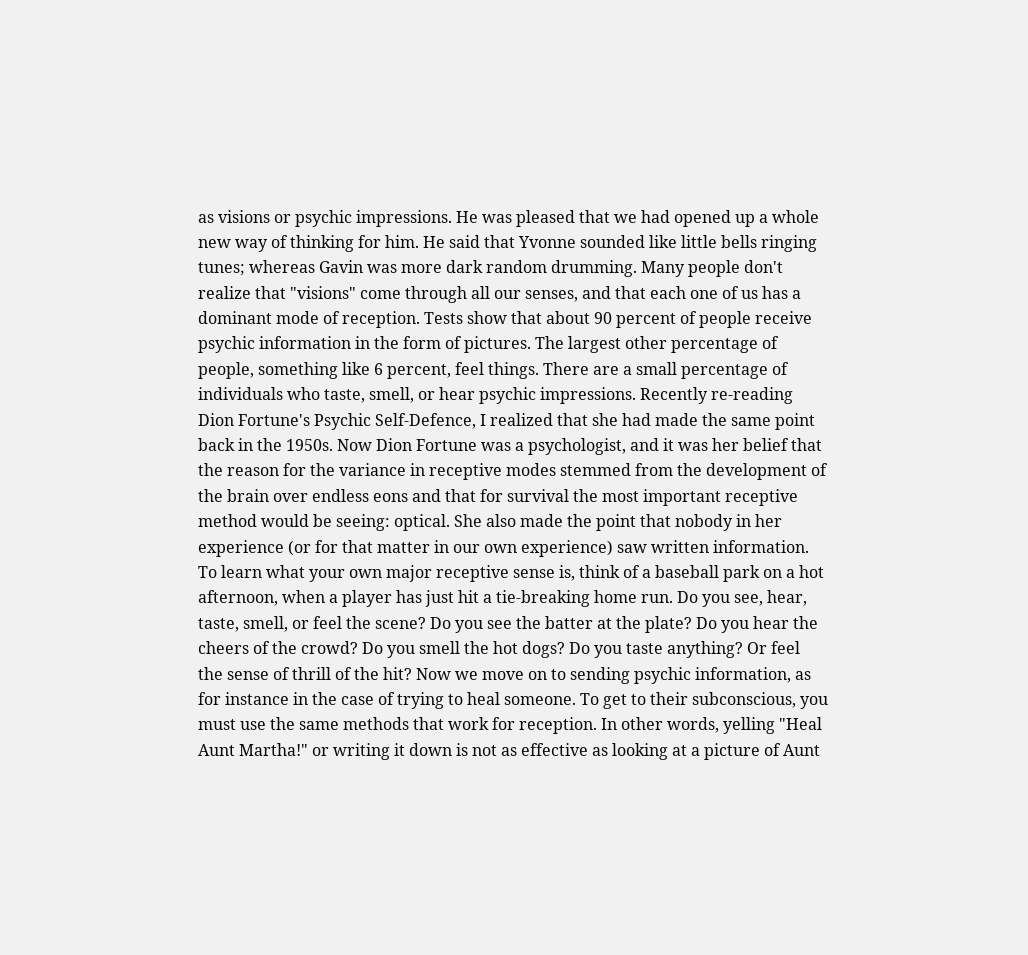as visions or psychic impressions. He was pleased that we had opened up a whole new way of thinking for him. He said that Yvonne sounded like little bells ringing tunes; whereas Gavin was more dark random drumming. Many people don't realize that "visions" come through all our senses, and that each one of us has a dominant mode of reception. Tests show that about 90 percent of people receive psychic information in the form of pictures. The largest other percentage of people, something like 6 percent, feel things. There are a small percentage of individuals who taste, smell, or hear psychic impressions. Recently re-reading Dion Fortune's Psychic Self-Defence, I realized that she had made the same point back in the 1950s. Now Dion Fortune was a psychologist, and it was her belief that the reason for the variance in receptive modes stemmed from the development of the brain over endless eons and that for survival the most important receptive method would be seeing: optical. She also made the point that nobody in her experience (or for that matter in our own experience) saw written information. To learn what your own major receptive sense is, think of a baseball park on a hot afternoon, when a player has just hit a tie-breaking home run. Do you see, hear, taste, smell, or feel the scene? Do you see the batter at the plate? Do you hear the cheers of the crowd? Do you smell the hot dogs? Do you taste anything? Or feel the sense of thrill of the hit? Now we move on to sending psychic information, as for instance in the case of trying to heal someone. To get to their subconscious, you must use the same methods that work for reception. In other words, yelling "Heal Aunt Martha!" or writing it down is not as effective as looking at a picture of Aunt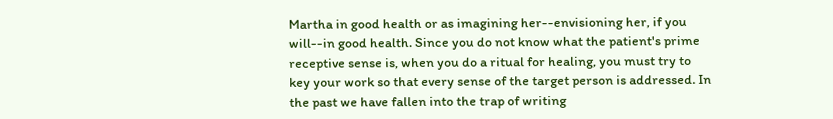Martha in good health or as imagining her--envisioning her, if you will--in good health. Since you do not know what the patient's prime receptive sense is, when you do a ritual for healing, you must try to key your work so that every sense of the target person is addressed. In the past we have fallen into the trap of writing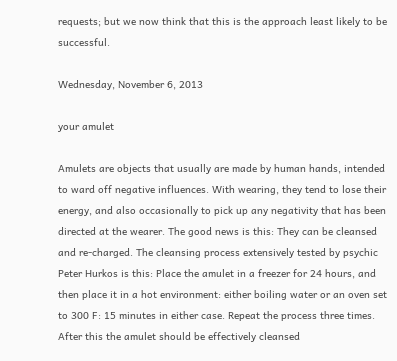requests; but we now think that this is the approach least likely to be successful.

Wednesday, November 6, 2013

your amulet

Amulets are objects that usually are made by human hands, intended to ward off negative influences. With wearing, they tend to lose their energy, and also occasionally to pick up any negativity that has been directed at the wearer. The good news is this: They can be cleansed and re-charged. The cleansing process extensively tested by psychic Peter Hurkos is this: Place the amulet in a freezer for 24 hours, and then place it in a hot environment: either boiling water or an oven set to 300 F: 15 minutes in either case. Repeat the process three times. After this the amulet should be effectively cleansed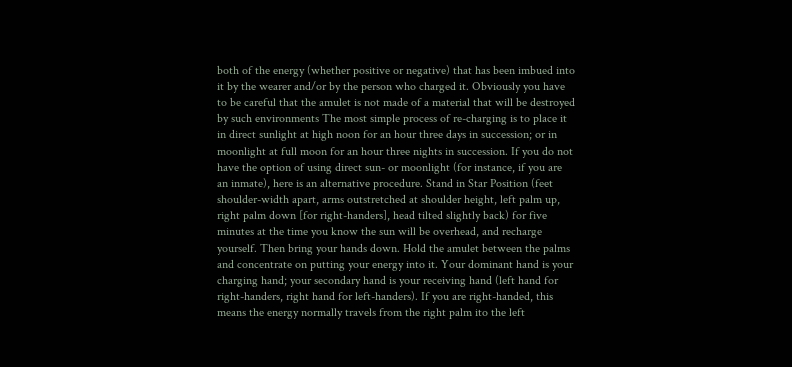both of the energy (whether positive or negative) that has been imbued into it by the wearer and/or by the person who charged it. Obviously you have to be careful that the amulet is not made of a material that will be destroyed by such environments The most simple process of re-charging is to place it in direct sunlight at high noon for an hour three days in succession; or in moonlight at full moon for an hour three nights in succession. If you do not have the option of using direct sun- or moonlight (for instance, if you are an inmate), here is an alternative procedure. Stand in Star Position (feet shoulder-width apart, arms outstretched at shoulder height, left palm up, right palm down [for right-handers], head tilted slightly back) for five minutes at the time you know the sun will be overhead, and recharge yourself. Then bring your hands down. Hold the amulet between the palms and concentrate on putting your energy into it. Your dominant hand is your charging hand; your secondary hand is your receiving hand (left hand for right-handers, right hand for left-handers). If you are right-handed, this means the energy normally travels from the right palm ito the left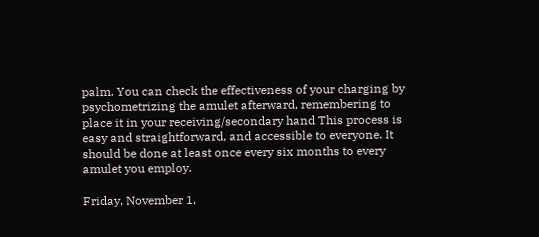palm. You can check the effectiveness of your charging by psychometrizing the amulet afterward, remembering to place it in your receiving/secondary hand This process is easy and straightforward, and accessible to everyone. It should be done at least once every six months to every amulet you employ.

Friday, November 1,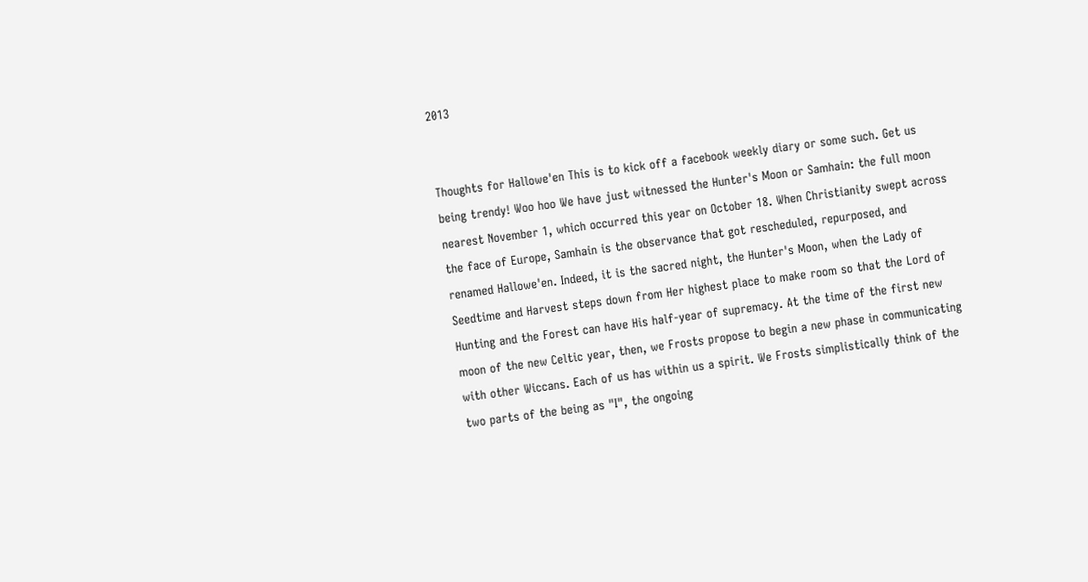2013


Thoughts for Hallowe'en This is to kick off a facebook weekly diary or some such. Get us being trendy! Woo hoo We have just witnessed the Hunter's Moon or Samhain: the full moon nearest November 1, which occurred this year on October 18. When Christianity swept across the face of Europe, Samhain is the observance that got rescheduled, repurposed, and renamed Hallowe'en. Indeed, it is the sacred night, the Hunter's Moon, when the Lady of Seedtime and Harvest steps down from Her highest place to make room so that the Lord of Hunting and the Forest can have His half-year of supremacy. At the time of the first new moon of the new Celtic year, then, we Frosts propose to begin a new phase in communicating with other Wiccans. Each of us has within us a spirit. We Frosts simplistically think of the two parts of the being as "I", the ongoing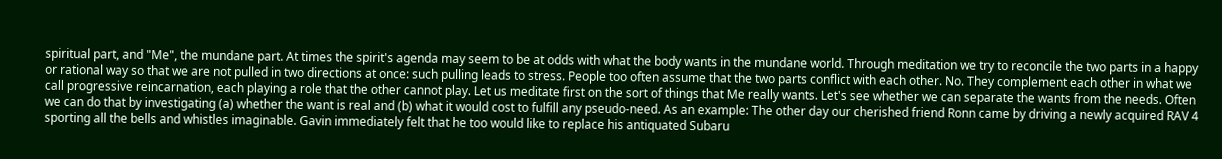spiritual part, and "Me", the mundane part. At times the spirit's agenda may seem to be at odds with what the body wants in the mundane world. Through meditation we try to reconcile the two parts in a happy or rational way so that we are not pulled in two directions at once: such pulling leads to stress. People too often assume that the two parts conflict with each other. No. They complement each other in what we call progressive reincarnation, each playing a role that the other cannot play. Let us meditate first on the sort of things that Me really wants. Let's see whether we can separate the wants from the needs. Often we can do that by investigating (a) whether the want is real and (b) what it would cost to fulfill any pseudo-need. As an example: The other day our cherished friend Ronn came by driving a newly acquired RAV 4 sporting all the bells and whistles imaginable. Gavin immediately felt that he too would like to replace his antiquated Subaru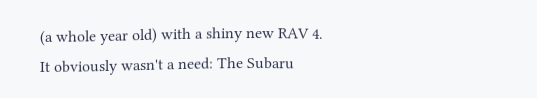(a whole year old) with a shiny new RAV 4. It obviously wasn't a need: The Subaru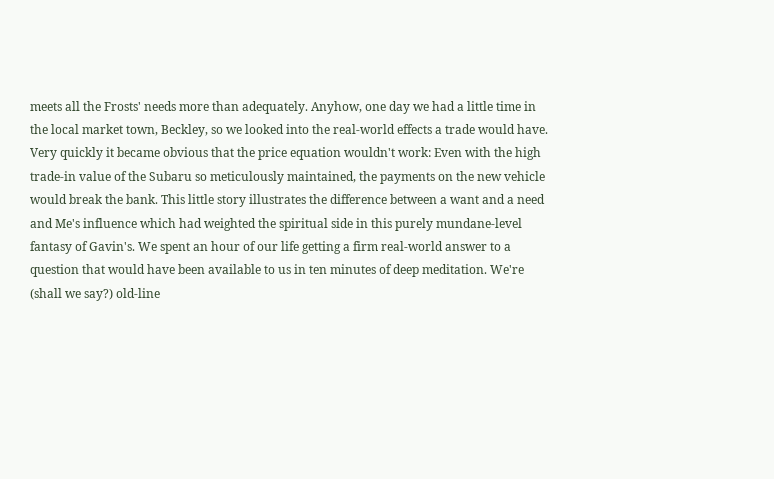meets all the Frosts' needs more than adequately. Anyhow, one day we had a little time in the local market town, Beckley, so we looked into the real-world effects a trade would have. Very quickly it became obvious that the price equation wouldn't work: Even with the high trade-in value of the Subaru so meticulously maintained, the payments on the new vehicle would break the bank. This little story illustrates the difference between a want and a need and Me's influence which had weighted the spiritual side in this purely mundane-level fantasy of Gavin's. We spent an hour of our life getting a firm real-world answer to a question that would have been available to us in ten minutes of deep meditation. We're (shall we say?) old-line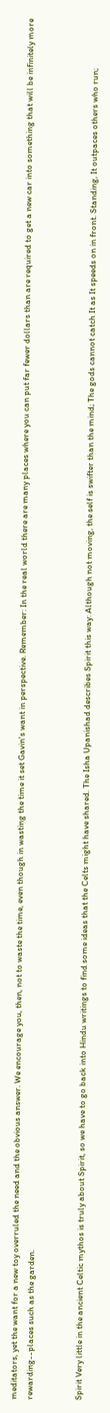meditators, yet the want for a new toy overruled the need and the obvious answer. We encourage you, then, not to waste the time, even though in wasting the time it set Gavin's want in perspective. Remember: In the real world there are many places where you can put far fewer dollars than are required to get a new car into something that will be infinitely more rewarding--places such as the garden.


Spirit Very little in the ancient Celtic mythos is truly about Spirit, so we have to go back into Hindu writings to find some ideas that the Celts might have shared. The Isha Upanishad describes Spirit this way: Although not moving, the self is swifter than the mind; The gods cannot catch It as It speeds on in front. Standing, It outpaces others who run;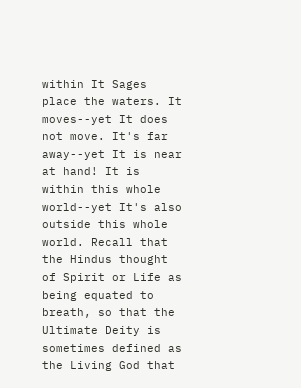within It Sages place the waters. It moves--yet It does not move. It's far away--yet It is near at hand! It is within this whole world--yet It's also outside this whole world. Recall that the Hindus thought of Spirit or Life as being equated to breath, so that the Ultimate Deity is sometimes defined as the Living God that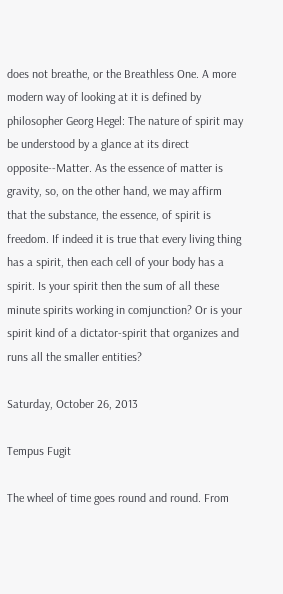does not breathe, or the Breathless One. A more modern way of looking at it is defined by philosopher Georg Hegel: The nature of spirit may be understood by a glance at its direct opposite--Matter. As the essence of matter is gravity, so, on the other hand, we may affirm that the substance, the essence, of spirit is freedom. If indeed it is true that every living thing has a spirit, then each cell of your body has a spirit. Is your spirit then the sum of all these minute spirits working in comjunction? Or is your spirit kind of a dictator-spirit that organizes and runs all the smaller entities?

Saturday, October 26, 2013

Tempus Fugit

The wheel of time goes round and round. From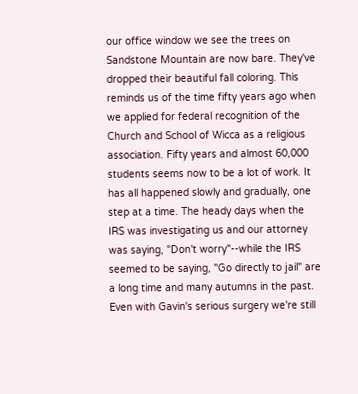our office window we see the trees on Sandstone Mountain are now bare. They've dropped their beautiful fall coloring. This reminds us of the time fifty years ago when we applied for federal recognition of the Church and School of Wicca as a religious association. Fifty years and almost 60,000 students seems now to be a lot of work. It has all happened slowly and gradually, one step at a time. The heady days when the IRS was investigating us and our attorney was saying, "Don't worry"--while the IRS seemed to be saying, "Go directly to jail" are a long time and many autumns in the past. Even with Gavin's serious surgery we're still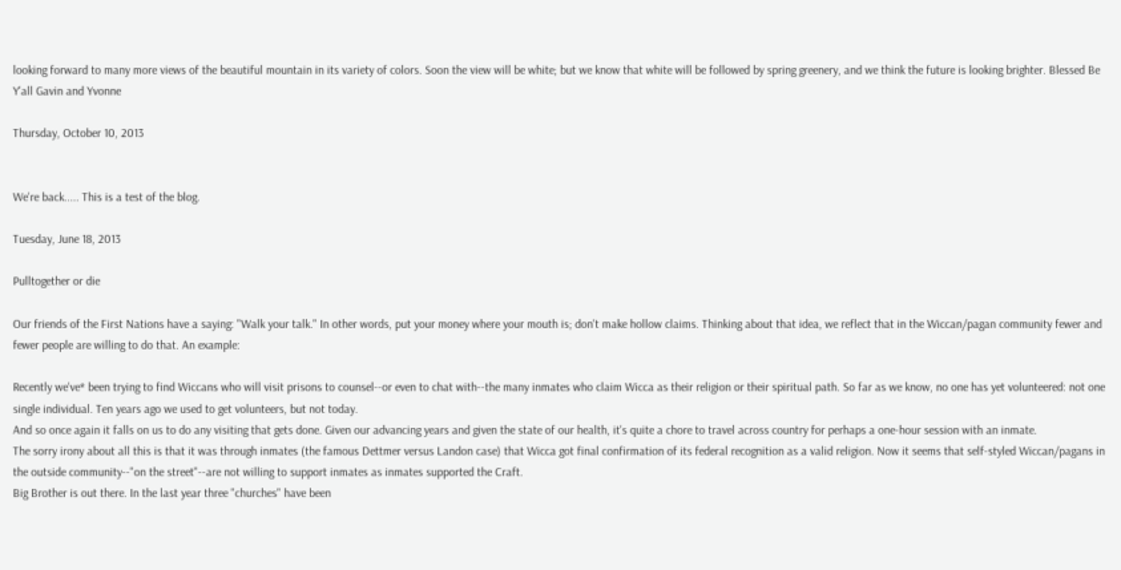looking forward to many more views of the beautiful mountain in its variety of colors. Soon the view will be white; but we know that white will be followed by spring greenery, and we think the future is looking brighter. Blessed Be Y'all Gavin and Yvonne

Thursday, October 10, 2013


We're back..... This is a test of the blog.

Tuesday, June 18, 2013

Pulltogether or die

Our friends of the First Nations have a saying: "Walk your talk." In other words, put your money where your mouth is; don't make hollow claims. Thinking about that idea, we reflect that in the Wiccan/pagan community fewer and fewer people are willing to do that. An example:

Recently we've* been trying to find Wiccans who will visit prisons to counsel--or even to chat with--the many inmates who claim Wicca as their religion or their spiritual path. So far as we know, no one has yet volunteered: not one single individual. Ten years ago we used to get volunteers, but not today.
And so once again it falls on us to do any visiting that gets done. Given our advancing years and given the state of our health, it's quite a chore to travel across country for perhaps a one-hour session with an inmate.
The sorry irony about all this is that it was through inmates (the famous Dettmer versus Landon case) that Wicca got final confirmation of its federal recognition as a valid religion. Now it seems that self-styled Wiccan/pagans in the outside community--"on the street"--are not willing to support inmates as inmates supported the Craft.
Big Brother is out there. In the last year three "churches" have been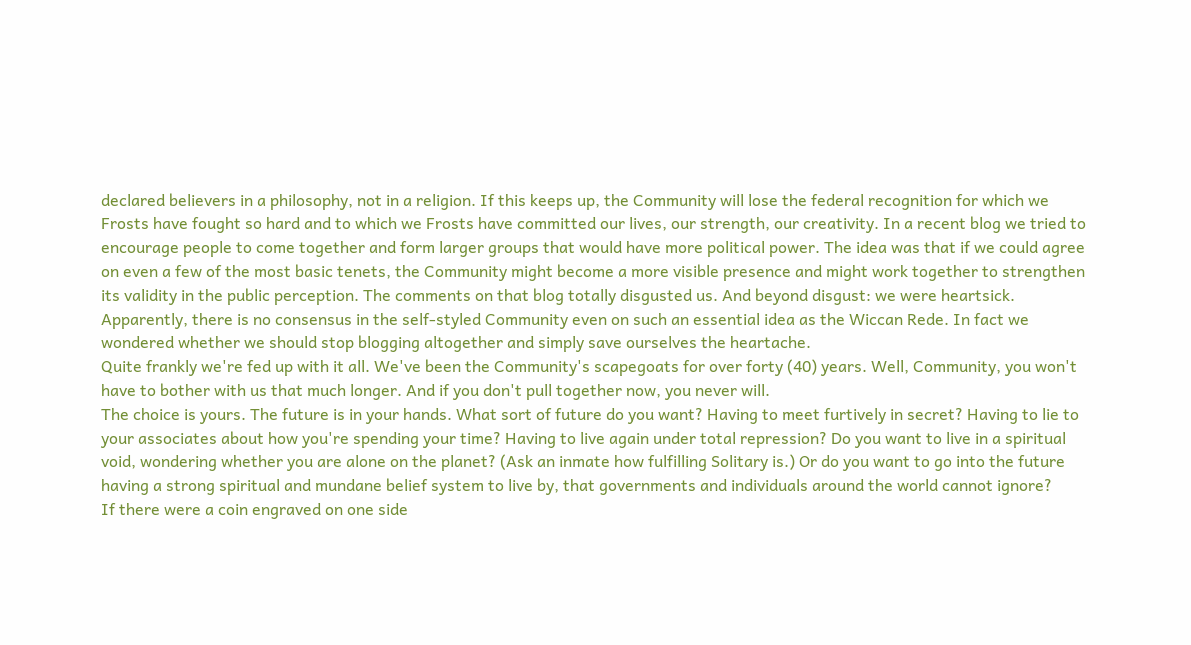declared believers in a philosophy, not in a religion. If this keeps up, the Community will lose the federal recognition for which we Frosts have fought so hard and to which we Frosts have committed our lives, our strength, our creativity. In a recent blog we tried to encourage people to come together and form larger groups that would have more political power. The idea was that if we could agree on even a few of the most basic tenets, the Community might become a more visible presence and might work together to strengthen its validity in the public perception. The comments on that blog totally disgusted us. And beyond disgust: we were heartsick. Apparently, there is no consensus in the self-styled Community even on such an essential idea as the Wiccan Rede. In fact we wondered whether we should stop blogging altogether and simply save ourselves the heartache.
Quite frankly we're fed up with it all. We've been the Community's scapegoats for over forty (40) years. Well, Community, you won't have to bother with us that much longer. And if you don't pull together now, you never will.
The choice is yours. The future is in your hands. What sort of future do you want? Having to meet furtively in secret? Having to lie to your associates about how you're spending your time? Having to live again under total repression? Do you want to live in a spiritual void, wondering whether you are alone on the planet? (Ask an inmate how fulfilling Solitary is.) Or do you want to go into the future having a strong spiritual and mundane belief system to live by, that governments and individuals around the world cannot ignore?
If there were a coin engraved on one side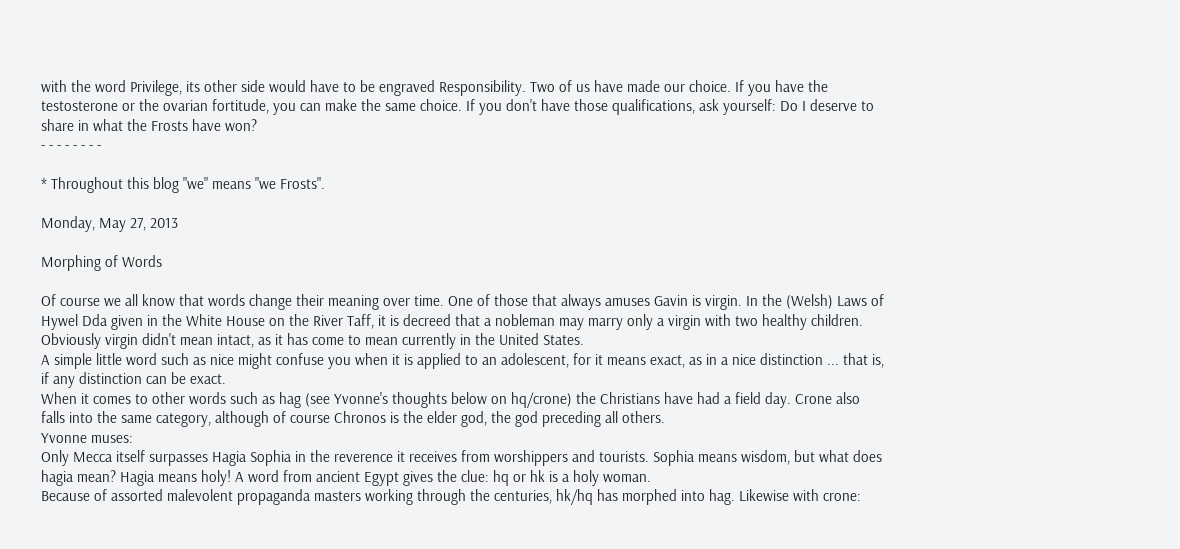with the word Privilege, its other side would have to be engraved Responsibility. Two of us have made our choice. If you have the testosterone or the ovarian fortitude, you can make the same choice. If you don't have those qualifications, ask yourself: Do I deserve to share in what the Frosts have won?
- - - - - - - -

* Throughout this blog "we" means "we Frosts".

Monday, May 27, 2013

Morphing of Words

Of course we all know that words change their meaning over time. One of those that always amuses Gavin is virgin. In the (Welsh) Laws of Hywel Dda given in the White House on the River Taff, it is decreed that a nobleman may marry only a virgin with two healthy children. Obviously virgin didn't mean intact, as it has come to mean currently in the United States.
A simple little word such as nice might confuse you when it is applied to an adolescent, for it means exact, as in a nice distinction ... that is, if any distinction can be exact.
When it comes to other words such as hag (see Yvonne's thoughts below on hq/crone) the Christians have had a field day. Crone also falls into the same category, although of course Chronos is the elder god, the god preceding all others.
Yvonne muses:
Only Mecca itself surpasses Hagia Sophia in the reverence it receives from worshippers and tourists. Sophia means wisdom, but what does hagia mean? Hagia means holy! A word from ancient Egypt gives the clue: hq or hk is a holy woman.
Because of assorted malevolent propaganda masters working through the centuries, hk/hq has morphed into hag. Likewise with crone: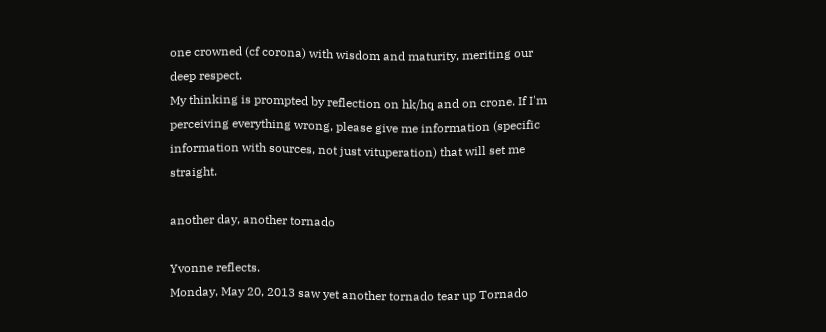one crowned (cf corona) with wisdom and maturity, meriting our deep respect.
My thinking is prompted by reflection on hk/hq and on crone. If I'm perceiving everything wrong, please give me information (specific information with sources, not just vituperation) that will set me straight.

another day, another tornado

Yvonne reflects.
Monday, May 20, 2013 saw yet another tornado tear up Tornado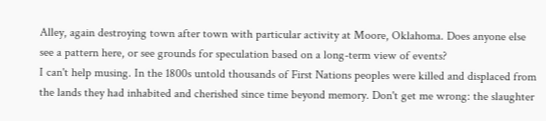Alley, again destroying town after town with particular activity at Moore, Oklahoma. Does anyone else see a pattern here, or see grounds for speculation based on a long-term view of events?
I can't help musing. In the 1800s untold thousands of First Nations peoples were killed and displaced from the lands they had inhabited and cherished since time beyond memory. Don't get me wrong: the slaughter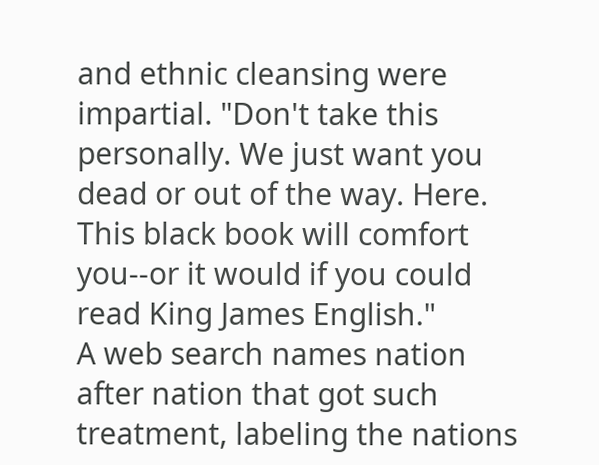and ethnic cleansing were impartial. "Don't take this personally. We just want you dead or out of the way. Here. This black book will comfort you--or it would if you could read King James English."
A web search names nation after nation that got such treatment, labeling the nations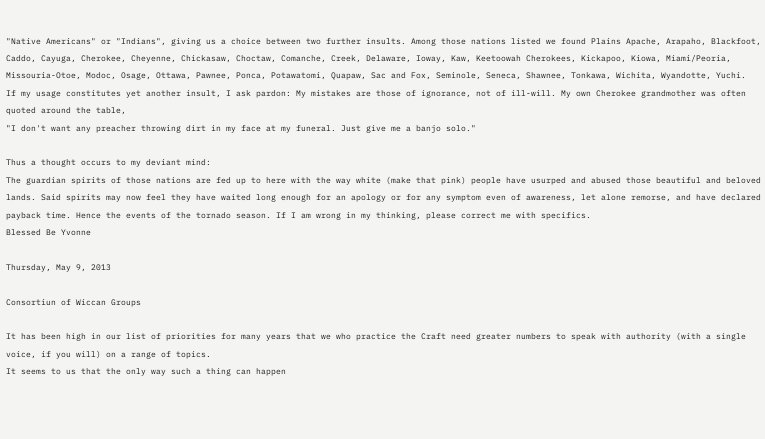"Native Americans" or "Indians", giving us a choice between two further insults. Among those nations listed we found Plains Apache, Arapaho, Blackfoot, Caddo, Cayuga, Cherokee, Cheyenne, Chickasaw, Choctaw, Comanche, Creek, Delaware, Ioway, Kaw, Keetoowah Cherokees, Kickapoo, Kiowa, Miami/Peoria, Missouria-Otoe, Modoc, Osage, Ottawa, Pawnee, Ponca, Potawatomi, Quapaw, Sac and Fox, Seminole, Seneca, Shawnee, Tonkawa, Wichita, Wyandotte, Yuchi.
If my usage constitutes yet another insult, I ask pardon: My mistakes are those of ignorance, not of ill-will. My own Cherokee grandmother was often quoted around the table,
"I don't want any preacher throwing dirt in my face at my funeral. Just give me a banjo solo."

Thus a thought occurs to my deviant mind:
The guardian spirits of those nations are fed up to here with the way white (make that pink) people have usurped and abused those beautiful and beloved lands. Said spirits may now feel they have waited long enough for an apology or for any symptom even of awareness, let alone remorse, and have declared payback time. Hence the events of the tornado season. If I am wrong in my thinking, please correct me with specifics.
Blessed Be Yvonne

Thursday, May 9, 2013

Consortiun of Wiccan Groups

It has been high in our list of priorities for many years that we who practice the Craft need greater numbers to speak with authority (with a single voice, if you will) on a range of topics.
It seems to us that the only way such a thing can happen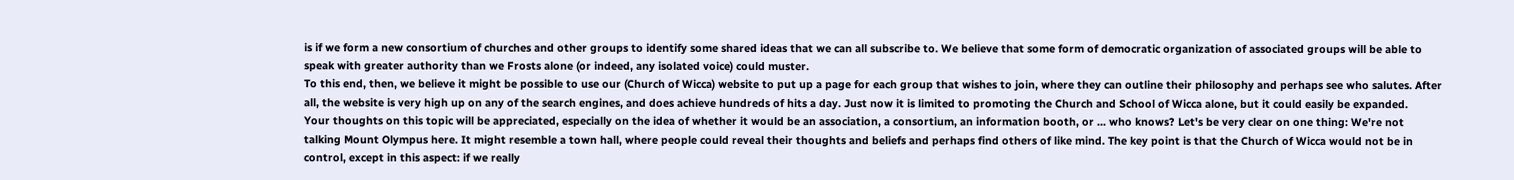is if we form a new consortium of churches and other groups to identify some shared ideas that we can all subscribe to. We believe that some form of democratic organization of associated groups will be able to speak with greater authority than we Frosts alone (or indeed, any isolated voice) could muster.
To this end, then, we believe it might be possible to use our (Church of Wicca) website to put up a page for each group that wishes to join, where they can outline their philosophy and perhaps see who salutes. After all, the website is very high up on any of the search engines, and does achieve hundreds of hits a day. Just now it is limited to promoting the Church and School of Wicca alone, but it could easily be expanded.
Your thoughts on this topic will be appreciated, especially on the idea of whether it would be an association, a consortium, an information booth, or ... who knows? Let's be very clear on one thing: We're not talking Mount Olympus here. It might resemble a town hall, where people could reveal their thoughts and beliefs and perhaps find others of like mind. The key point is that the Church of Wicca would not be in control, except in this aspect: if we really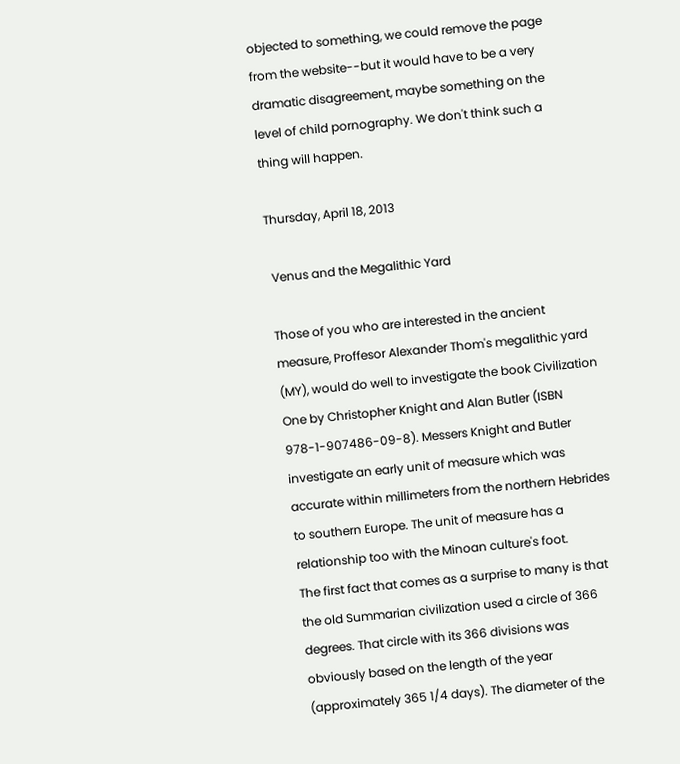objected to something, we could remove the page from the website--but it would have to be a very dramatic disagreement, maybe something on the level of child pornography. We don't think such a thing will happen.

Thursday, April 18, 2013

 Venus and the Megalithic Yard

Those of you who are interested in the ancient measure, Proffesor Alexander Thom's megalithic yard (MY), would do well to investigate the book Civilization One by Christopher Knight and Alan Butler (ISBN 978-1-907486-09-8). Messers Knight and Butler investigate an early unit of measure which was accurate within millimeters from the northern Hebrides to southern Europe. The unit of measure has a relationship too with the Minoan culture's foot.
The first fact that comes as a surprise to many is that the old Summarian civilization used a circle of 366 degrees. That circle with its 366 divisions was obviously based on the length of the year (approximately 365 1/4 days). The diameter of the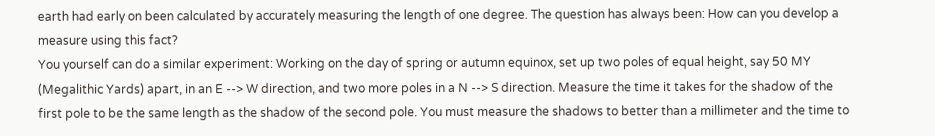earth had early on been calculated by accurately measuring the length of one degree. The question has always been: How can you develop a measure using this fact?
You yourself can do a similar experiment: Working on the day of spring or autumn equinox, set up two poles of equal height, say 50 MY (Megalithic Yards) apart, in an E --> W direction, and two more poles in a N --> S direction. Measure the time it takes for the shadow of the first pole to be the same length as the shadow of the second pole. You must measure the shadows to better than a millimeter and the time to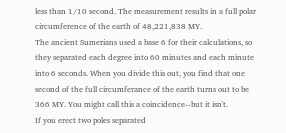less than 1/10 second. The measurement results in a full polar circumference of the earth of 48,221,838 MY.
The ancient Sumerians used a base 6 for their calculations, so they separated each degree into 60 minutes and each minute into 6 seconds. When you divide this out, you find that one second of the full circumferance of the earth turns out to be 366 MY. You might call this a coincidence--but it isn't.
If you erect two poles separated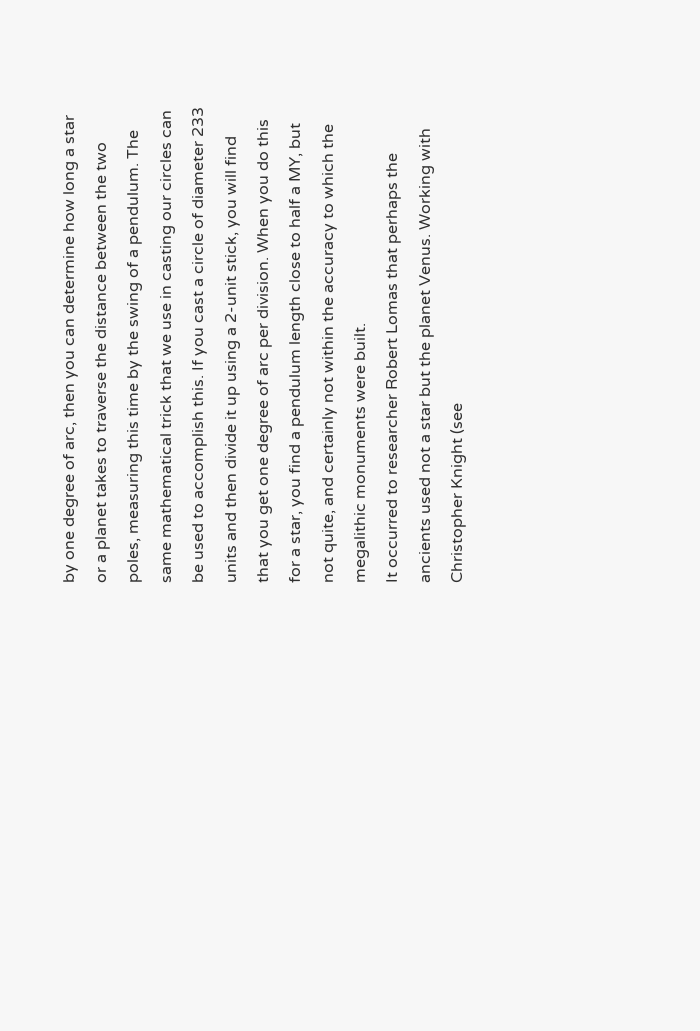by one degree of arc, then you can determine how long a star or a planet takes to traverse the distance between the two poles, measuring this time by the swing of a pendulum. The same mathematical trick that we use in casting our circles can be used to accomplish this. If you cast a circle of diameter 233 units and then divide it up using a 2-unit stick, you will find that you get one degree of arc per division. When you do this for a star, you find a pendulum length close to half a MY, but not quite, and certainly not within the accuracy to which the megalithic monuments were built.
It occurred to researcher Robert Lomas that perhaps the ancients used not a star but the planet Venus. Working with Christopher Knight (see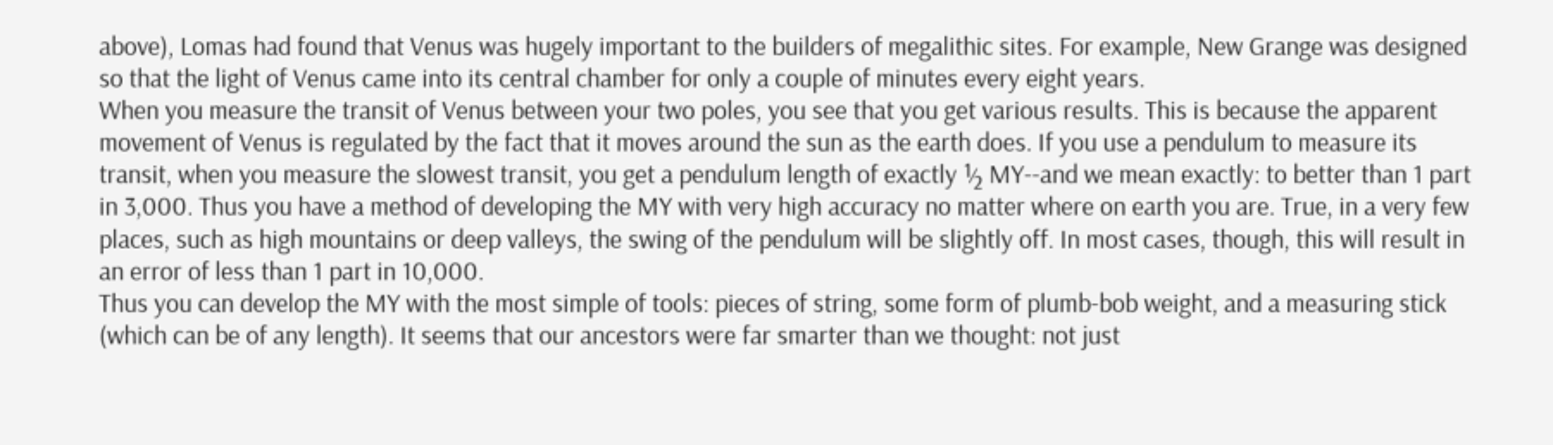above), Lomas had found that Venus was hugely important to the builders of megalithic sites. For example, New Grange was designed so that the light of Venus came into its central chamber for only a couple of minutes every eight years.
When you measure the transit of Venus between your two poles, you see that you get various results. This is because the apparent movement of Venus is regulated by the fact that it moves around the sun as the earth does. If you use a pendulum to measure its transit, when you measure the slowest transit, you get a pendulum length of exactly ½ MY--and we mean exactly: to better than 1 part in 3,000. Thus you have a method of developing the MY with very high accuracy no matter where on earth you are. True, in a very few places, such as high mountains or deep valleys, the swing of the pendulum will be slightly off. In most cases, though, this will result in an error of less than 1 part in 10,000.
Thus you can develop the MY with the most simple of tools: pieces of string, some form of plumb-bob weight, and a measuring stick (which can be of any length). It seems that our ancestors were far smarter than we thought: not just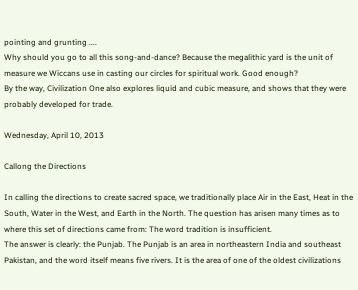pointing and grunting ....
Why should you go to all this song-and-dance? Because the megalithic yard is the unit of measure we Wiccans use in casting our circles for spiritual work. Good enough?
By the way, Civilization One also explores liquid and cubic measure, and shows that they were probably developed for trade.

Wednesday, April 10, 2013

Callong the Directions

In calling the directions to create sacred space, we traditionally place Air in the East, Heat in the South, Water in the West, and Earth in the North. The question has arisen many times as to where this set of directions came from: The word tradition is insufficient.
The answer is clearly: the Punjab. The Punjab is an area in northeastern India and southeast Pakistan, and the word itself means five rivers. It is the area of one of the oldest civilizations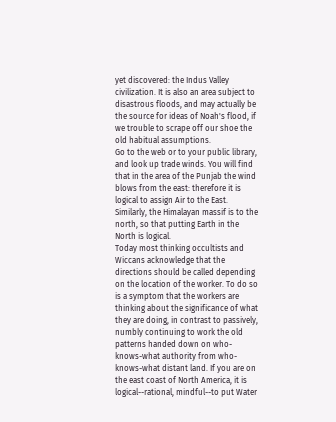yet discovered: the Indus Valley civilization. It is also an area subject to disastrous floods, and may actually be the source for ideas of Noah's flood, if we trouble to scrape off our shoe the old habitual assumptions.
Go to the web or to your public library, and look up trade winds. You will find that in the area of the Punjab the wind blows from the east: therefore it is logical to assign Air to the East. Similarly, the Himalayan massif is to the north, so that putting Earth in the North is logical.
Today most thinking occultists and Wiccans acknowledge that the directions should be called depending on the location of the worker. To do so is a symptom that the workers are thinking about the significance of what they are doing, in contrast to passively, numbly continuing to work the old patterns handed down on who-knows-what authority from who-knows-what distant land. If you are on the east coast of North America, it is logical--rational, mindful--to put Water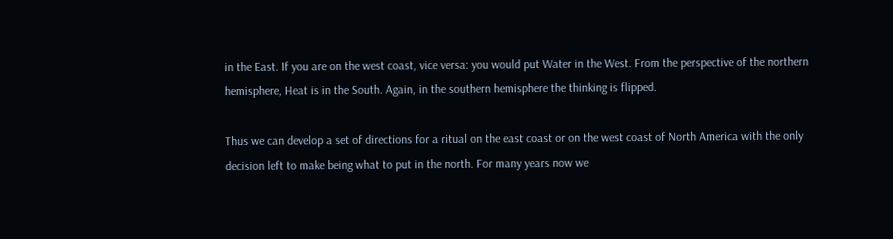in the East. If you are on the west coast, vice versa: you would put Water in the West. From the perspective of the northern hemisphere, Heat is in the South. Again, in the southern hemisphere the thinking is flipped.

Thus we can develop a set of directions for a ritual on the east coast or on the west coast of North America with the only decision left to make being what to put in the north. For many years now we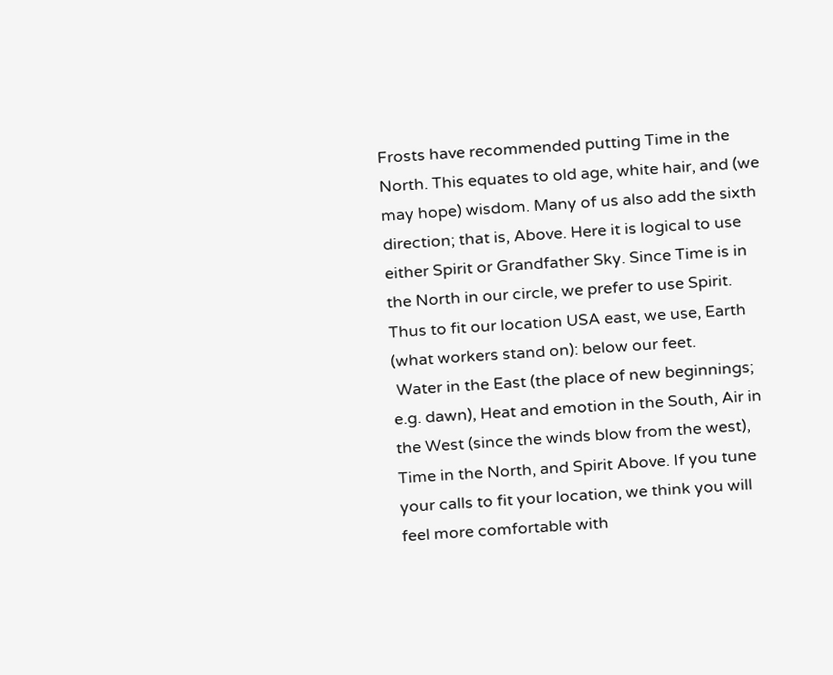Frosts have recommended putting Time in the North. This equates to old age, white hair, and (we may hope) wisdom. Many of us also add the sixth direction; that is, Above. Here it is logical to use either Spirit or Grandfather Sky. Since Time is in the North in our circle, we prefer to use Spirit.
Thus to fit our location USA east, we use, Earth  (what workers stand on): below our feet.
 Water in the East (the place of new beginnings; e.g. dawn), Heat and emotion in the South, Air in the West (since the winds blow from the west), Time in the North, and Spirit Above. If you tune your calls to fit your location, we think you will feel more comfortable with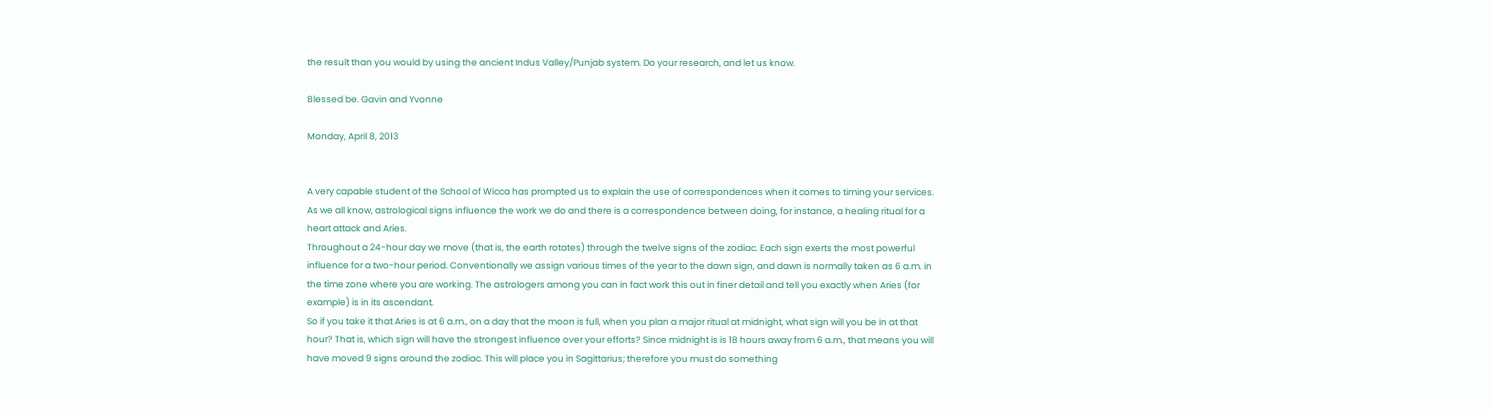the result than you would by using the ancient Indus Valley/Punjab system. Do your research, and let us know.

Blessed be. Gavin and Yvonne

Monday, April 8, 2013


A very capable student of the School of Wicca has prompted us to explain the use of correspondences when it comes to timing your services. As we all know, astrological signs influence the work we do and there is a correspondence between doing, for instance, a healing ritual for a heart attack and Aries.
Throughout a 24-hour day we move (that is, the earth rotates) through the twelve signs of the zodiac. Each sign exerts the most powerful influence for a two-hour period. Conventionally we assign various times of the year to the dawn sign, and dawn is normally taken as 6 a.m. in the time zone where you are working. The astrologers among you can in fact work this out in finer detail and tell you exactly when Aries (for example) is in its ascendant.
So if you take it that Aries is at 6 a.m., on a day that the moon is full, when you plan a major ritual at midnight, what sign will you be in at that hour? That is, which sign will have the strongest influence over your efforts? Since midnight is is 18 hours away from 6 a.m., that means you will have moved 9 signs around the zodiac. This will place you in Sagittarius; therefore you must do something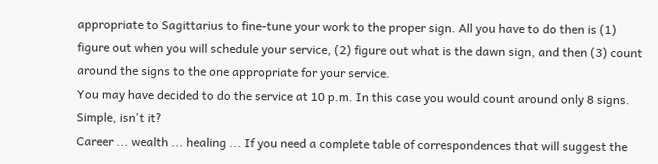appropriate to Sagittarius to fine-tune your work to the proper sign. All you have to do then is (1) figure out when you will schedule your service, (2) figure out what is the dawn sign, and then (3) count around the signs to the one appropriate for your service.
You may have decided to do the service at 10 p.m. In this case you would count around only 8 signs. Simple, isn't it?
Career ... wealth ... healing ... If you need a complete table of correspondences that will suggest the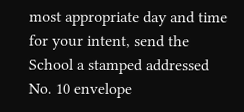most appropriate day and time for your intent, send the School a stamped addressed No. 10 envelope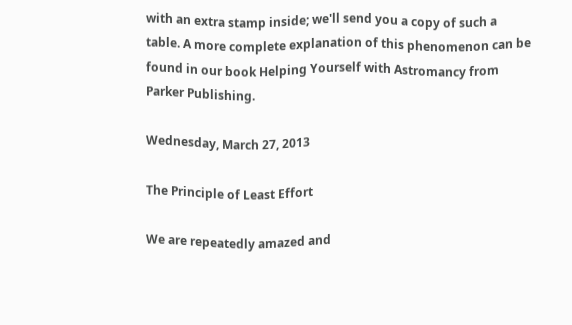with an extra stamp inside; we'll send you a copy of such a table. A more complete explanation of this phenomenon can be found in our book Helping Yourself with Astromancy from Parker Publishing.

Wednesday, March 27, 2013

The Principle of Least Effort

We are repeatedly amazed and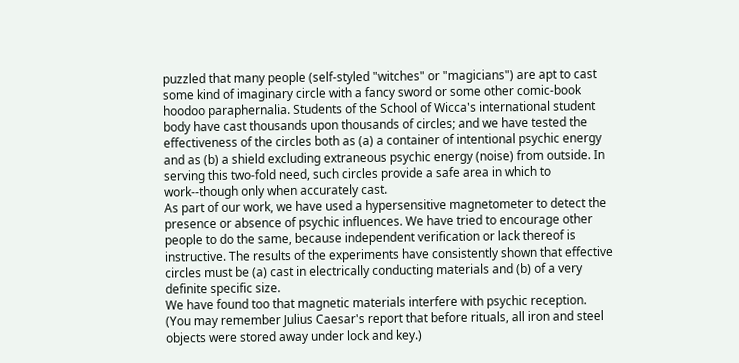puzzled that many people (self-styled "witches" or "magicians") are apt to cast some kind of imaginary circle with a fancy sword or some other comic-book hoodoo paraphernalia. Students of the School of Wicca's international student body have cast thousands upon thousands of circles; and we have tested the effectiveness of the circles both as (a) a container of intentional psychic energy and as (b) a shield excluding extraneous psychic energy (noise) from outside. In serving this two-fold need, such circles provide a safe area in which to work--though only when accurately cast.
As part of our work, we have used a hypersensitive magnetometer to detect the presence or absence of psychic influences. We have tried to encourage other people to do the same, because independent verification or lack thereof is instructive. The results of the experiments have consistently shown that effective circles must be (a) cast in electrically conducting materials and (b) of a very definite specific size.
We have found too that magnetic materials interfere with psychic reception. (You may remember Julius Caesar's report that before rituals, all iron and steel objects were stored away under lock and key.)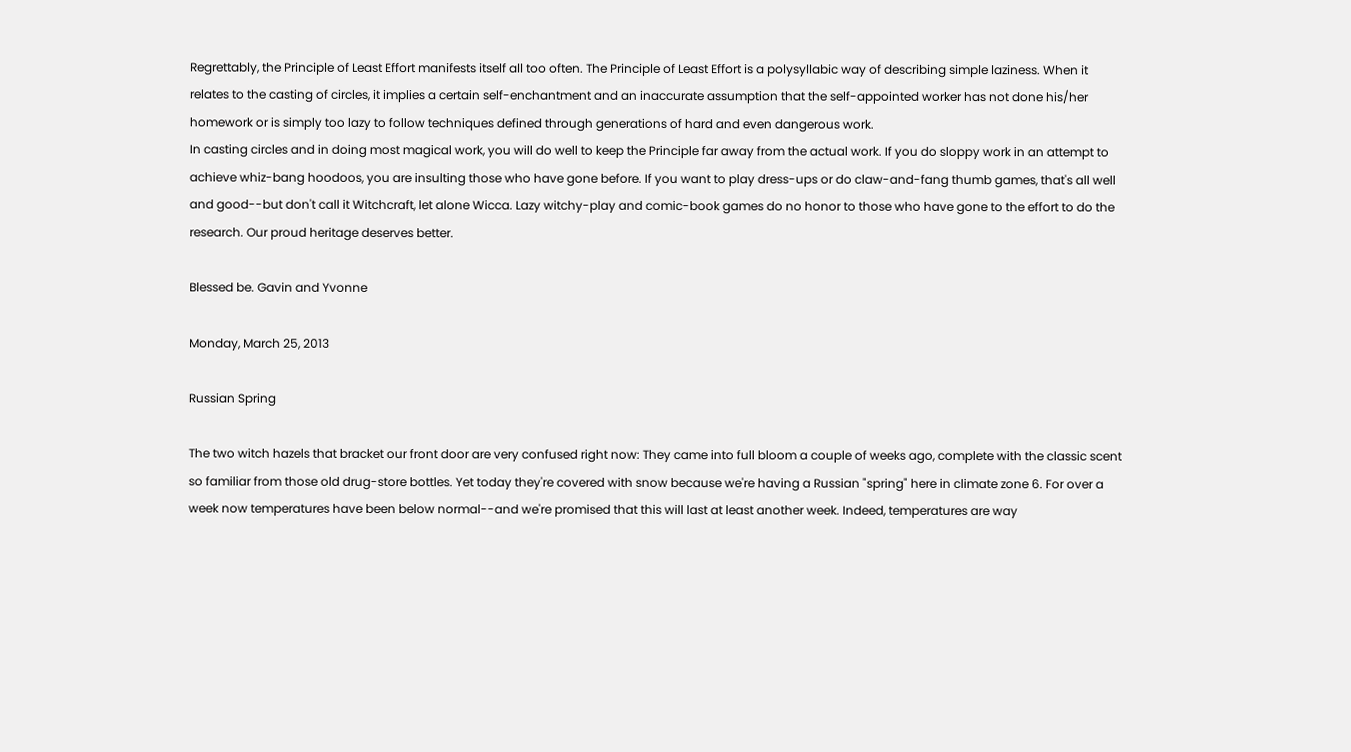Regrettably, the Principle of Least Effort manifests itself all too often. The Principle of Least Effort is a polysyllabic way of describing simple laziness. When it relates to the casting of circles, it implies a certain self-enchantment and an inaccurate assumption that the self-appointed worker has not done his/her homework or is simply too lazy to follow techniques defined through generations of hard and even dangerous work.
In casting circles and in doing most magical work, you will do well to keep the Principle far away from the actual work. If you do sloppy work in an attempt to achieve whiz-bang hoodoos, you are insulting those who have gone before. If you want to play dress-ups or do claw-and-fang thumb games, that's all well and good--but don't call it Witchcraft, let alone Wicca. Lazy witchy-play and comic-book games do no honor to those who have gone to the effort to do the research. Our proud heritage deserves better.

Blessed be. Gavin and Yvonne

Monday, March 25, 2013

Russian Spring

The two witch hazels that bracket our front door are very confused right now: They came into full bloom a couple of weeks ago, complete with the classic scent so familiar from those old drug-store bottles. Yet today they're covered with snow because we're having a Russian "spring" here in climate zone 6. For over a week now temperatures have been below normal--and we're promised that this will last at least another week. Indeed, temperatures are way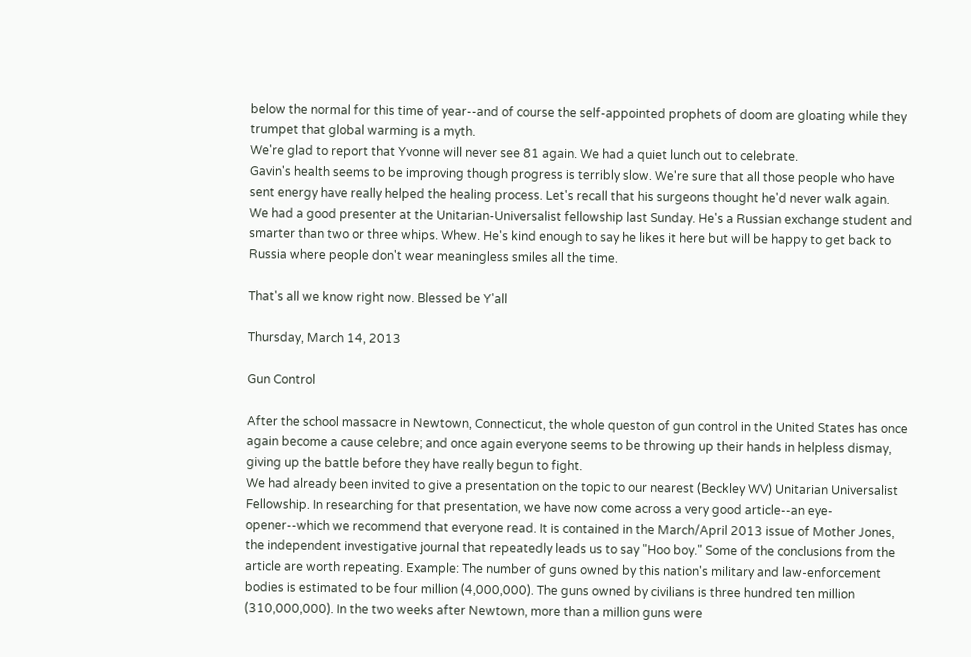below the normal for this time of year--and of course the self-appointed prophets of doom are gloating while they trumpet that global warming is a myth.
We're glad to report that Yvonne will never see 81 again. We had a quiet lunch out to celebrate.
Gavin's health seems to be improving though progress is terribly slow. We're sure that all those people who have sent energy have really helped the healing process. Let's recall that his surgeons thought he'd never walk again.
We had a good presenter at the Unitarian-Universalist fellowship last Sunday. He's a Russian exchange student and smarter than two or three whips. Whew. He's kind enough to say he likes it here but will be happy to get back to Russia where people don't wear meaningless smiles all the time.

That's all we know right now. Blessed be Y'all

Thursday, March 14, 2013

Gun Control

After the school massacre in Newtown, Connecticut, the whole queston of gun control in the United States has once again become a cause celebre; and once again everyone seems to be throwing up their hands in helpless dismay, giving up the battle before they have really begun to fight.
We had already been invited to give a presentation on the topic to our nearest (Beckley WV) Unitarian Universalist Fellowship. In researching for that presentation, we have now come across a very good article--an eye-opener--which we recommend that everyone read. It is contained in the March/April 2013 issue of Mother Jones, the independent investigative journal that repeatedly leads us to say "Hoo boy." Some of the conclusions from the article are worth repeating. Example: The number of guns owned by this nation's military and law-enforcement bodies is estimated to be four million (4,000,000). The guns owned by civilians is three hundred ten million (310,000,000). In the two weeks after Newtown, more than a million guns were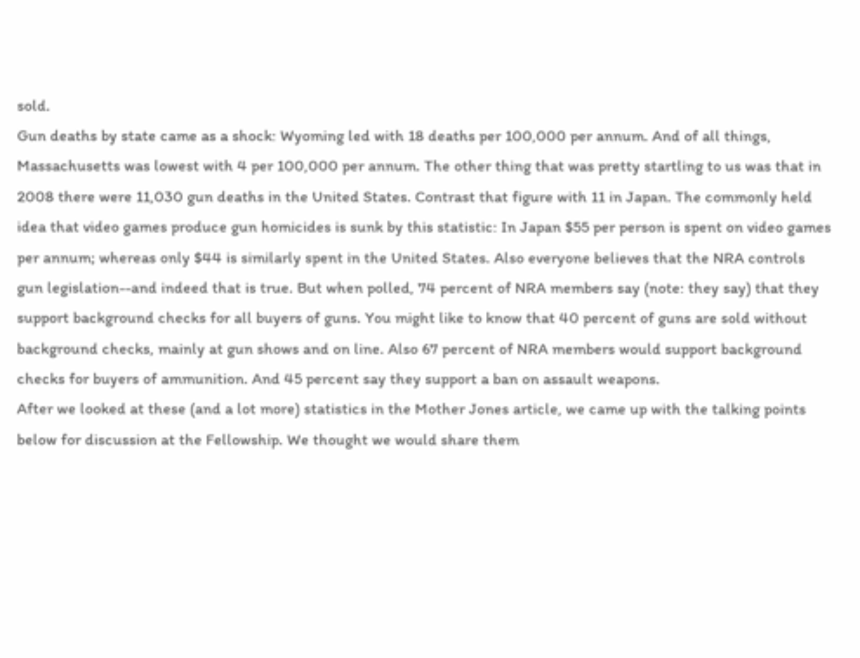sold.
Gun deaths by state came as a shock: Wyoming led with 18 deaths per 100,000 per annum. And of all things, Massachusetts was lowest with 4 per 100,000 per annum. The other thing that was pretty startling to us was that in 2008 there were 11,030 gun deaths in the United States. Contrast that figure with 11 in Japan. The commonly held idea that video games produce gun homicides is sunk by this statistic: In Japan $55 per person is spent on video games per annum; whereas only $44 is similarly spent in the United States. Also everyone believes that the NRA controls gun legislation--and indeed that is true. But when polled, 74 percent of NRA members say (note: they say) that they support background checks for all buyers of guns. You might like to know that 40 percent of guns are sold without background checks, mainly at gun shows and on line. Also 67 percent of NRA members would support background checks for buyers of ammunition. And 45 percent say they support a ban on assault weapons.
After we looked at these (and a lot more) statistics in the Mother Jones article, we came up with the talking points below for discussion at the Fellowship. We thought we would share them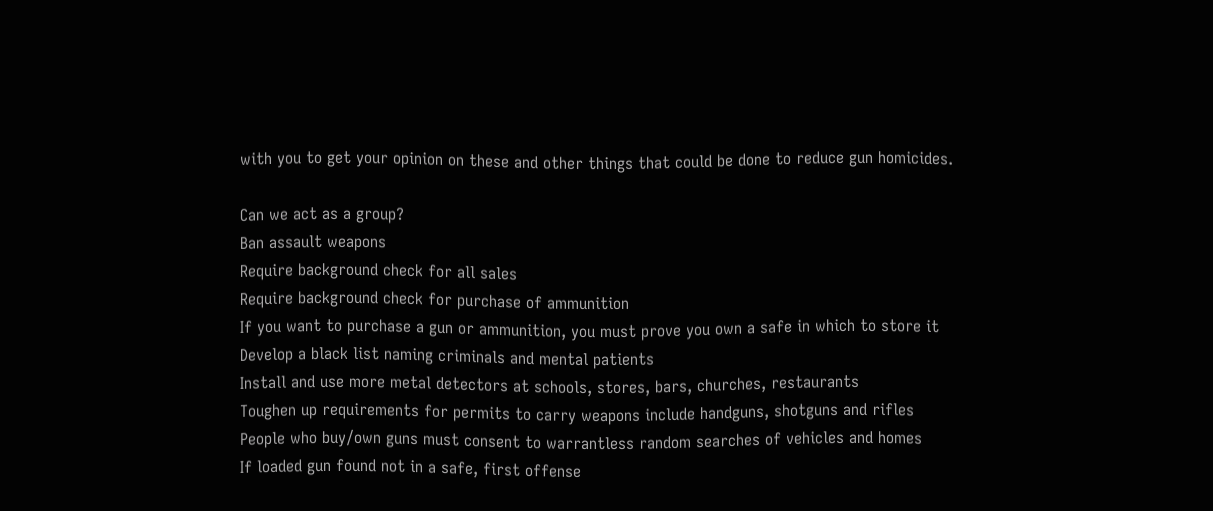with you to get your opinion on these and other things that could be done to reduce gun homicides.

Can we act as a group?
Ban assault weapons
Require background check for all sales
Require background check for purchase of ammunition
If you want to purchase a gun or ammunition, you must prove you own a safe in which to store it
Develop a black list naming criminals and mental patients
Install and use more metal detectors at schools, stores, bars, churches, restaurants
Toughen up requirements for permits to carry weapons include handguns, shotguns and rifles
People who buy/own guns must consent to warrantless random searches of vehicles and homes
If loaded gun found not in a safe, first offense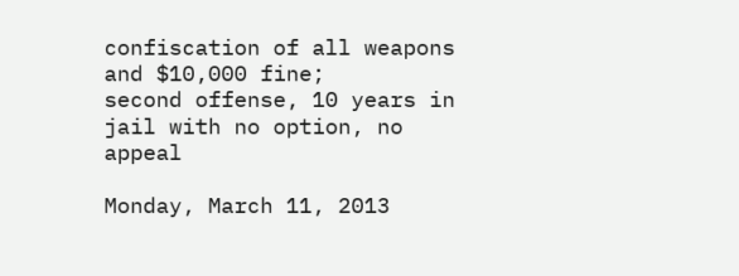confiscation of all weapons and $10,000 fine;
second offense, 10 years in jail with no option, no appeal

Monday, March 11, 2013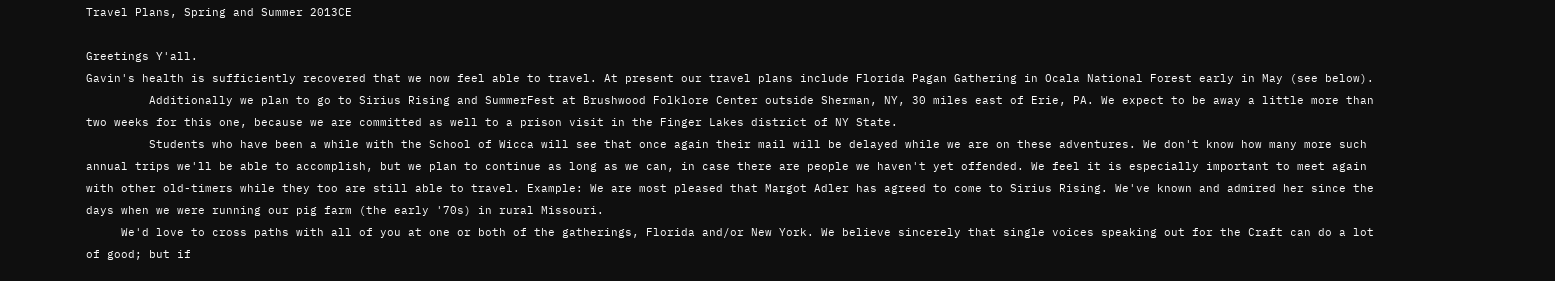Travel Plans, Spring and Summer 2013CE

Greetings Y'all.
Gavin's health is sufficiently recovered that we now feel able to travel. At present our travel plans include Florida Pagan Gathering in Ocala National Forest early in May (see below).
         Additionally we plan to go to Sirius Rising and SummerFest at Brushwood Folklore Center outside Sherman, NY, 30 miles east of Erie, PA. We expect to be away a little more than two weeks for this one, because we are committed as well to a prison visit in the Finger Lakes district of NY State.
         Students who have been a while with the School of Wicca will see that once again their mail will be delayed while we are on these adventures. We don't know how many more such annual trips we'll be able to accomplish, but we plan to continue as long as we can, in case there are people we haven't yet offended. We feel it is especially important to meet again with other old-timers while they too are still able to travel. Example: We are most pleased that Margot Adler has agreed to come to Sirius Rising. We've known and admired her since the days when we were running our pig farm (the early '70s) in rural Missouri.
     We'd love to cross paths with all of you at one or both of the gatherings, Florida and/or New York. We believe sincerely that single voices speaking out for the Craft can do a lot of good; but if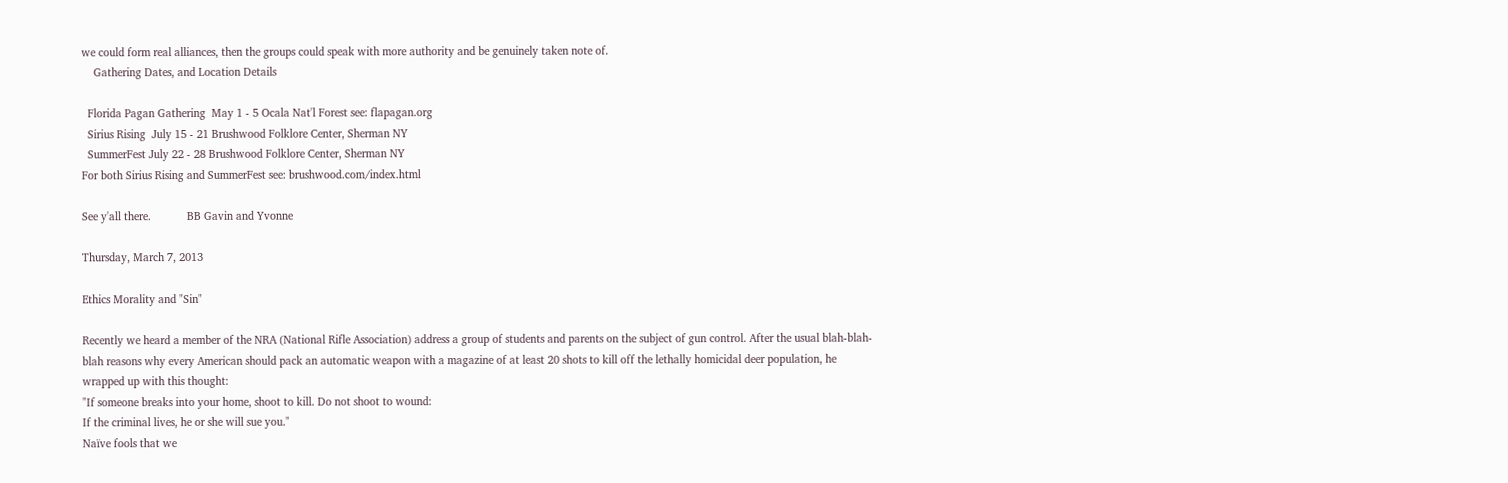we could form real alliances, then the groups could speak with more authority and be genuinely taken note of.
    Gathering Dates, and Location Details

  Florida Pagan Gathering  May 1 - 5 Ocala Nat'l Forest see: flapagan.org
  Sirius Rising  July 15 - 21 Brushwood Folklore Center, Sherman NY
  SummerFest July 22 - 28 Brushwood Folklore Center, Sherman NY
For both Sirius Rising and SummerFest see: brushwood.com/index.html

See y'all there.            BB Gavin and Yvonne

Thursday, March 7, 2013

Ethics Morality and "Sin"

Recently we heard a member of the NRA (National Rifle Association) address a group of students and parents on the subject of gun control. After the usual blah-blah-blah reasons why every American should pack an automatic weapon with a magazine of at least 20 shots to kill off the lethally homicidal deer population, he wrapped up with this thought:
"If someone breaks into your home, shoot to kill. Do not shoot to wound:
If the criminal lives, he or she will sue you."
Naïve fools that we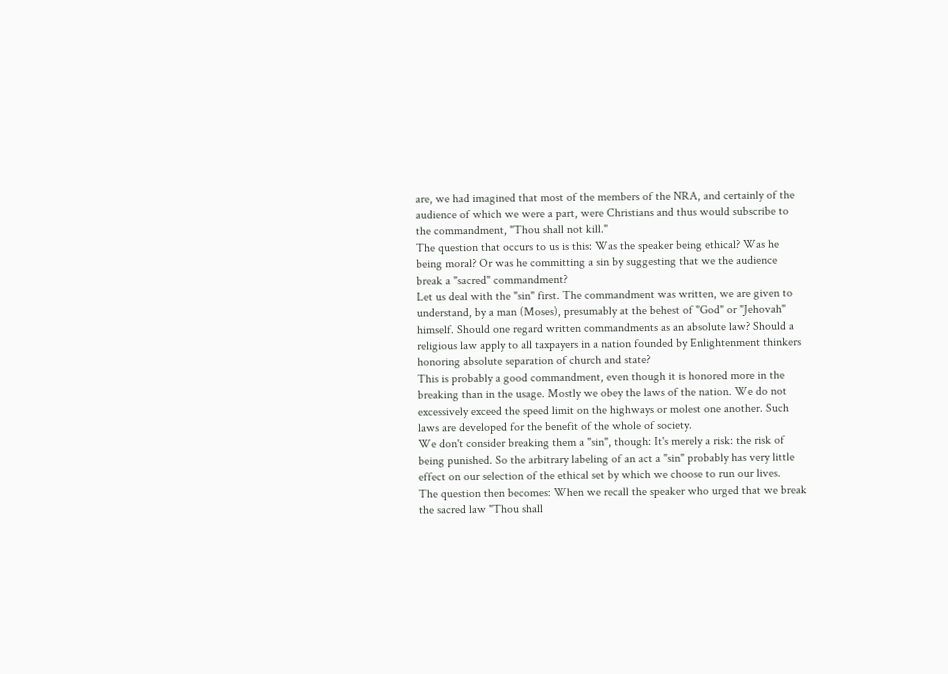are, we had imagined that most of the members of the NRA, and certainly of the audience of which we were a part, were Christians and thus would subscribe to the commandment, "Thou shall not kill."
The question that occurs to us is this: Was the speaker being ethical? Was he being moral? Or was he committing a sin by suggesting that we the audience break a "sacred" commandment?
Let us deal with the "sin" first. The commandment was written, we are given to understand, by a man (Moses), presumably at the behest of "God" or "Jehovah" himself. Should one regard written commandments as an absolute law? Should a religious law apply to all taxpayers in a nation founded by Enlightenment thinkers honoring absolute separation of church and state?
This is probably a good commandment, even though it is honored more in the breaking than in the usage. Mostly we obey the laws of the nation. We do not excessively exceed the speed limit on the highways or molest one another. Such laws are developed for the benefit of the whole of society.
We don't consider breaking them a "sin", though: It's merely a risk: the risk of being punished. So the arbitrary labeling of an act a "sin" probably has very little effect on our selection of the ethical set by which we choose to run our lives.
The question then becomes: When we recall the speaker who urged that we break the sacred law "Thou shall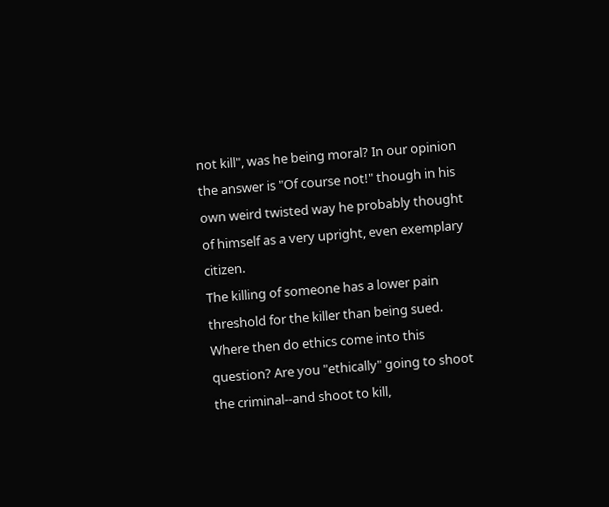not kill", was he being moral? In our opinion the answer is "Of course not!" though in his own weird twisted way he probably thought of himself as a very upright, even exemplary citizen.
The killing of someone has a lower pain threshold for the killer than being sued. Where then do ethics come into this question? Are you "ethically" going to shoot the criminal--and shoot to kill,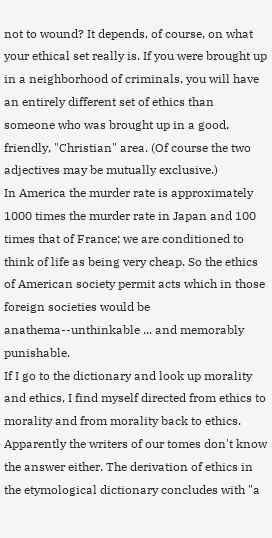not to wound? It depends, of course, on what your ethical set really is. If you were brought up in a neighborhood of criminals, you will have an entirely different set of ethics than someone who was brought up in a good, friendly, "Christian" area. (Of course the two adjectives may be mutually exclusive.)
In America the murder rate is approximately 1000 times the murder rate in Japan and 100 times that of France; we are conditioned to think of life as being very cheap. So the ethics of American society permit acts which in those foreign societies would be anathema--unthinkable ... and memorably punishable.
If I go to the dictionary and look up morality and ethics, I find myself directed from ethics to morality and from morality back to ethics. Apparently the writers of our tomes don't know the answer either. The derivation of ethics in the etymological dictionary concludes with "a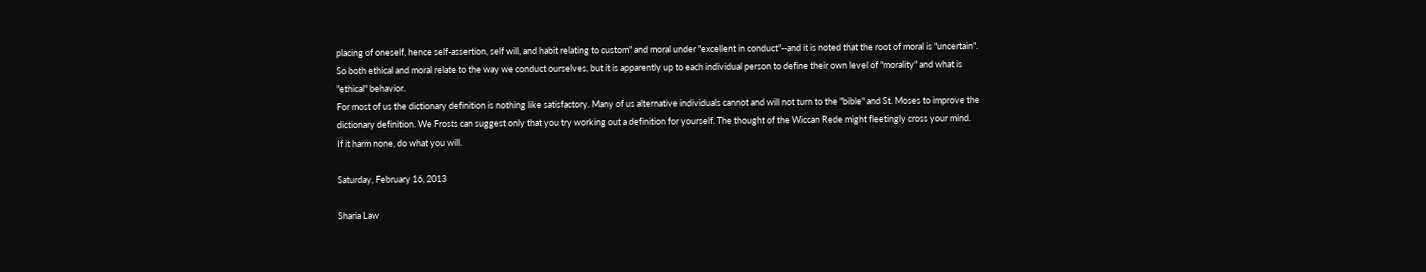placing of oneself, hence self-assertion, self will, and habit relating to custom" and moral under "excellent in conduct"--and it is noted that the root of moral is "uncertain". So both ethical and moral relate to the way we conduct ourselves, but it is apparently up to each individual person to define their own level of "morality" and what is "ethical" behavior.
For most of us the dictionary definition is nothing like satisfactory. Many of us alternative individuals cannot and will not turn to the "bible" and St. Moses to improve the dictionary definition. We Frosts can suggest only that you try working out a definition for yourself. The thought of the Wiccan Rede might fleetingly cross your mind.
If it harm none, do what you will.

Saturday, February 16, 2013

Sharia Law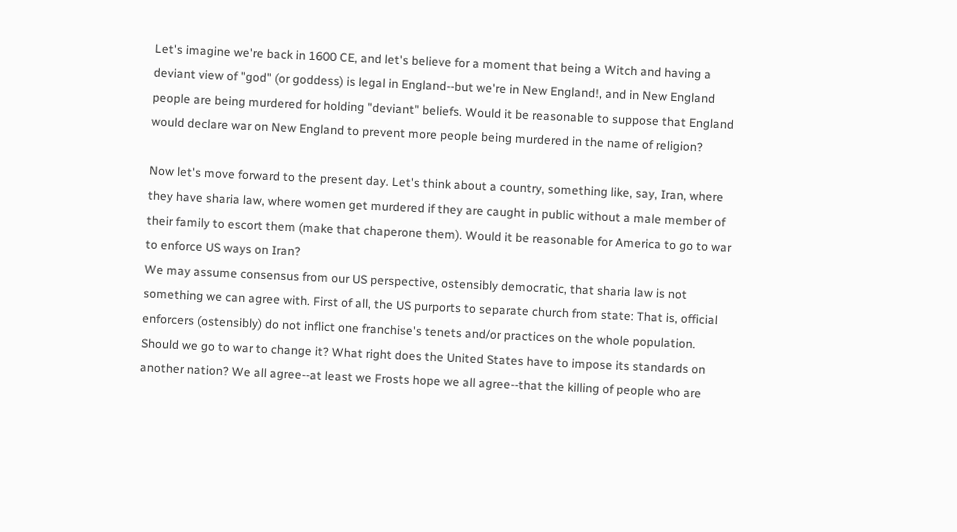Let's imagine we're back in 1600 CE, and let's believe for a moment that being a Witch and having a deviant view of "god" (or goddess) is legal in England--but we're in New England!, and in New England people are being murdered for holding "deviant" beliefs. Would it be reasonable to suppose that England would declare war on New England to prevent more people being murdered in the name of religion?

Now let's move forward to the present day. Let's think about a country, something like, say, Iran, where they have sharia law, where women get murdered if they are caught in public without a male member of their family to escort them (make that chaperone them). Would it be reasonable for America to go to war to enforce US ways on Iran?
We may assume consensus from our US perspective, ostensibly democratic, that sharia law is not something we can agree with. First of all, the US purports to separate church from state: That is, official enforcers (ostensibly) do not inflict one franchise's tenets and/or practices on the whole population.
Should we go to war to change it? What right does the United States have to impose its standards on another nation? We all agree--at least we Frosts hope we all agree--that the killing of people who are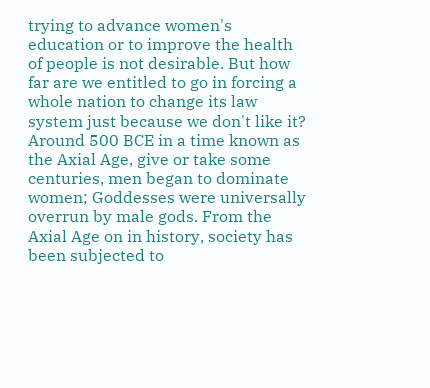trying to advance women's education or to improve the health of people is not desirable. But how far are we entitled to go in forcing a whole nation to change its law system just because we don't like it?
Around 500 BCE in a time known as the Axial Age, give or take some centuries, men began to dominate women; Goddesses were universally overrun by male gods. From the Axial Age on in history, society has been subjected to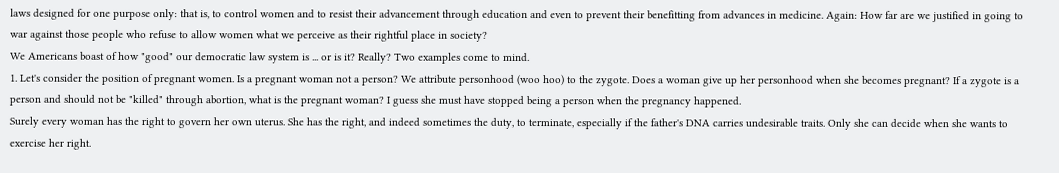laws designed for one purpose only: that is, to control women and to resist their advancement through education and even to prevent their benefitting from advances in medicine. Again: How far are we justified in going to war against those people who refuse to allow women what we perceive as their rightful place in society?
We Americans boast of how "good" our democratic law system is ... or is it? Really? Two examples come to mind.
1. Let's consider the position of pregnant women. Is a pregnant woman not a person? We attribute personhood (woo hoo) to the zygote. Does a woman give up her personhood when she becomes pregnant? If a zygote is a person and should not be "killed" through abortion, what is the pregnant woman? I guess she must have stopped being a person when the pregnancy happened.
Surely every woman has the right to govern her own uterus. She has the right, and indeed sometimes the duty, to terminate, especially if the father's DNA carries undesirable traits. Only she can decide when she wants to exercise her right.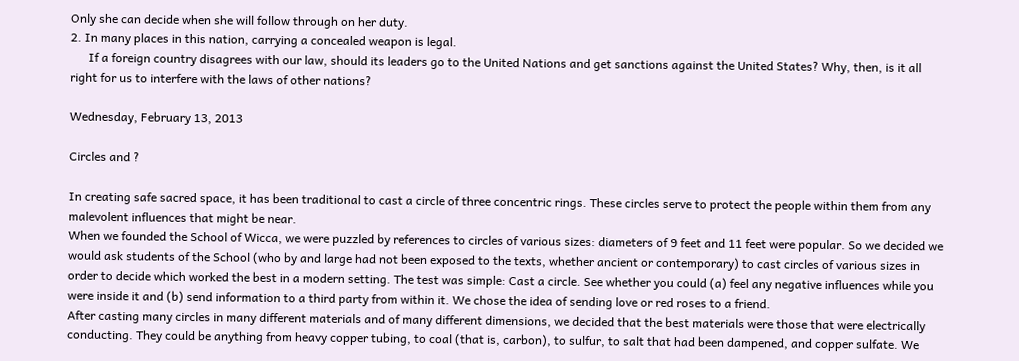Only she can decide when she will follow through on her duty.
2. In many places in this nation, carrying a concealed weapon is legal.
      If a foreign country disagrees with our law, should its leaders go to the United Nations and get sanctions against the United States? Why, then, is it all right for us to interfere with the laws of other nations?

Wednesday, February 13, 2013

Circles and ?

In creating safe sacred space, it has been traditional to cast a circle of three concentric rings. These circles serve to protect the people within them from any malevolent influences that might be near.
When we founded the School of Wicca, we were puzzled by references to circles of various sizes: diameters of 9 feet and 11 feet were popular. So we decided we would ask students of the School (who by and large had not been exposed to the texts, whether ancient or contemporary) to cast circles of various sizes in order to decide which worked the best in a modern setting. The test was simple: Cast a circle. See whether you could (a) feel any negative influences while you were inside it and (b) send information to a third party from within it. We chose the idea of sending love or red roses to a friend.
After casting many circles in many different materials and of many different dimensions, we decided that the best materials were those that were electrically conducting. They could be anything from heavy copper tubing, to coal (that is, carbon), to sulfur, to salt that had been dampened, and copper sulfate. We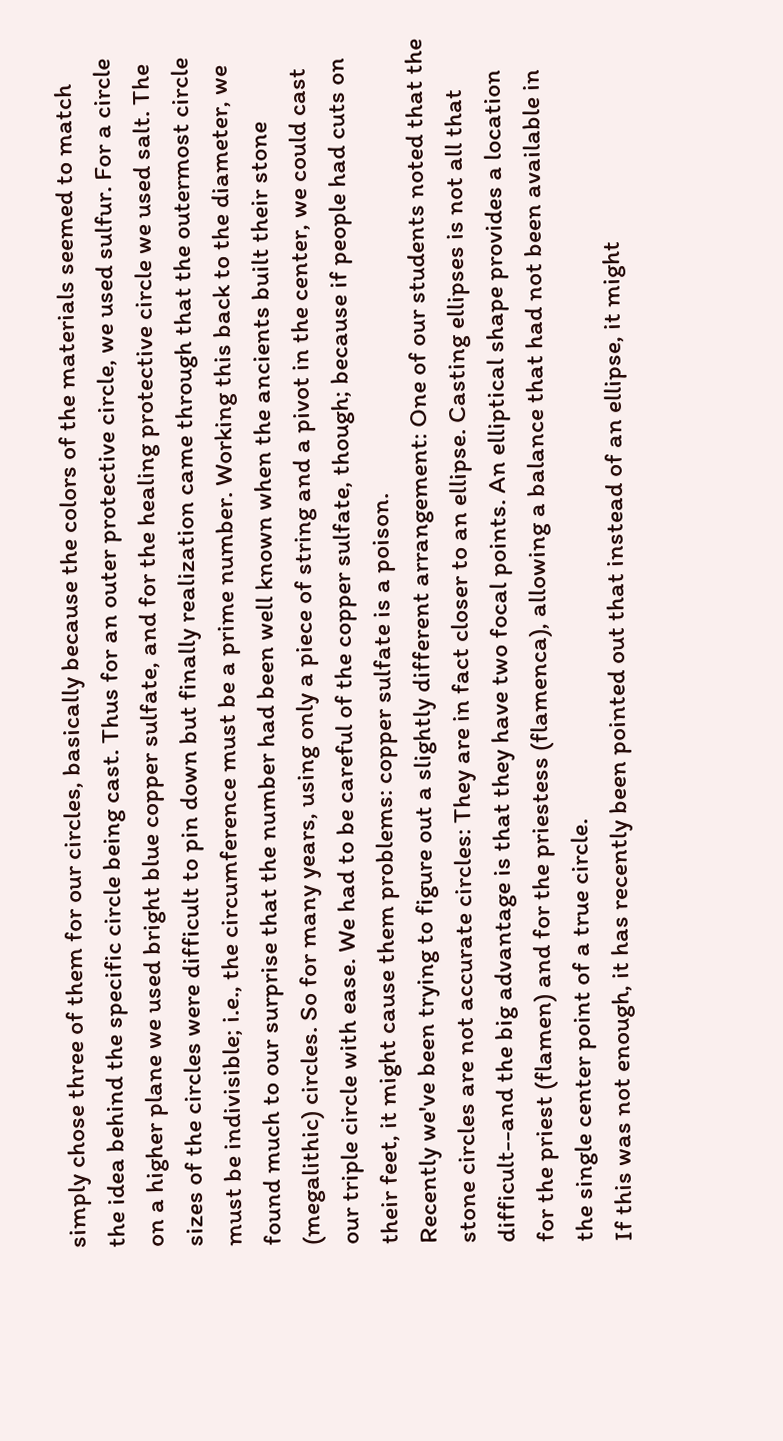simply chose three of them for our circles, basically because the colors of the materials seemed to match the idea behind the specific circle being cast. Thus for an outer protective circle, we used sulfur. For a circle on a higher plane we used bright blue copper sulfate, and for the healing protective circle we used salt. The sizes of the circles were difficult to pin down but finally realization came through that the outermost circle must be indivisible; i.e., the circumference must be a prime number. Working this back to the diameter, we found much to our surprise that the number had been well known when the ancients built their stone (megalithic) circles. So for many years, using only a piece of string and a pivot in the center, we could cast our triple circle with ease. We had to be careful of the copper sulfate, though; because if people had cuts on their feet, it might cause them problems: copper sulfate is a poison.
Recently we've been trying to figure out a slightly different arrangement: One of our students noted that the stone circles are not accurate circles: They are in fact closer to an ellipse. Casting ellipses is not all that difficult--and the big advantage is that they have two focal points. An elliptical shape provides a location for the priest (flamen) and for the priestess (flamenca), allowing a balance that had not been available in the single center point of a true circle.
If this was not enough, it has recently been pointed out that instead of an ellipse, it might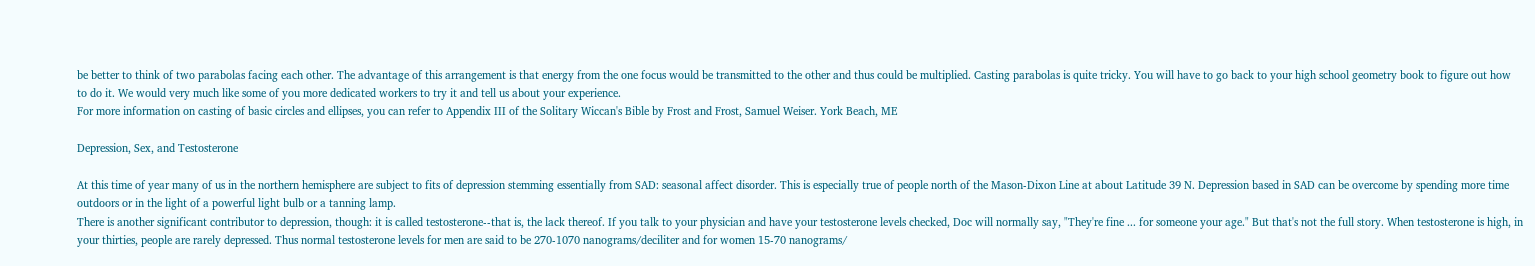be better to think of two parabolas facing each other. The advantage of this arrangement is that energy from the one focus would be transmitted to the other and thus could be multiplied. Casting parabolas is quite tricky. You will have to go back to your high school geometry book to figure out how to do it. We would very much like some of you more dedicated workers to try it and tell us about your experience.
For more information on casting of basic circles and ellipses, you can refer to Appendix III of the Solitary Wiccan's Bible by Frost and Frost, Samuel Weiser. York Beach, ME

Depression, Sex, and Testosterone

At this time of year many of us in the northern hemisphere are subject to fits of depression stemming essentially from SAD: seasonal affect disorder. This is especially true of people north of the Mason-Dixon Line at about Latitude 39 N. Depression based in SAD can be overcome by spending more time outdoors or in the light of a powerful light bulb or a tanning lamp.
There is another significant contributor to depression, though: it is called testosterone--that is, the lack thereof. If you talk to your physician and have your testosterone levels checked, Doc will normally say, "They're fine ... for someone your age." But that's not the full story. When testosterone is high, in your thirties, people are rarely depressed. Thus normal testosterone levels for men are said to be 270-1070 nanograms/deciliter and for women 15-70 nanograms/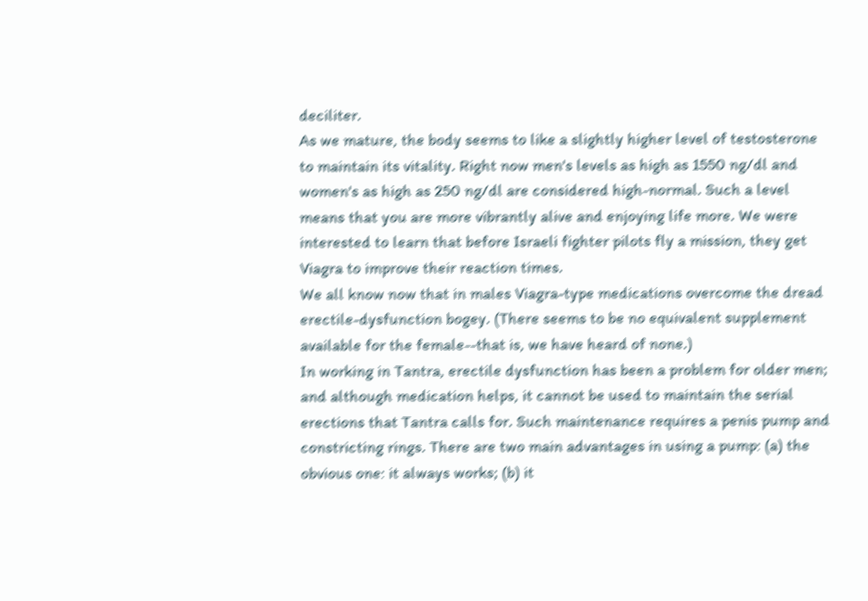deciliter.
As we mature, the body seems to like a slightly higher level of testosterone to maintain its vitality. Right now men's levels as high as 1550 ng/dl and women's as high as 250 ng/dl are considered high-normal. Such a level means that you are more vibrantly alive and enjoying life more. We were interested to learn that before Israeli fighter pilots fly a mission, they get Viagra to improve their reaction times.
We all know now that in males Viagra-type medications overcome the dread erectile-dysfunction bogey. (There seems to be no equivalent supplement available for the female--that is, we have heard of none.)
In working in Tantra, erectile dysfunction has been a problem for older men; and although medication helps, it cannot be used to maintain the serial erections that Tantra calls for. Such maintenance requires a penis pump and constricting rings. There are two main advantages in using a pump: (a) the obvious one: it always works; (b) it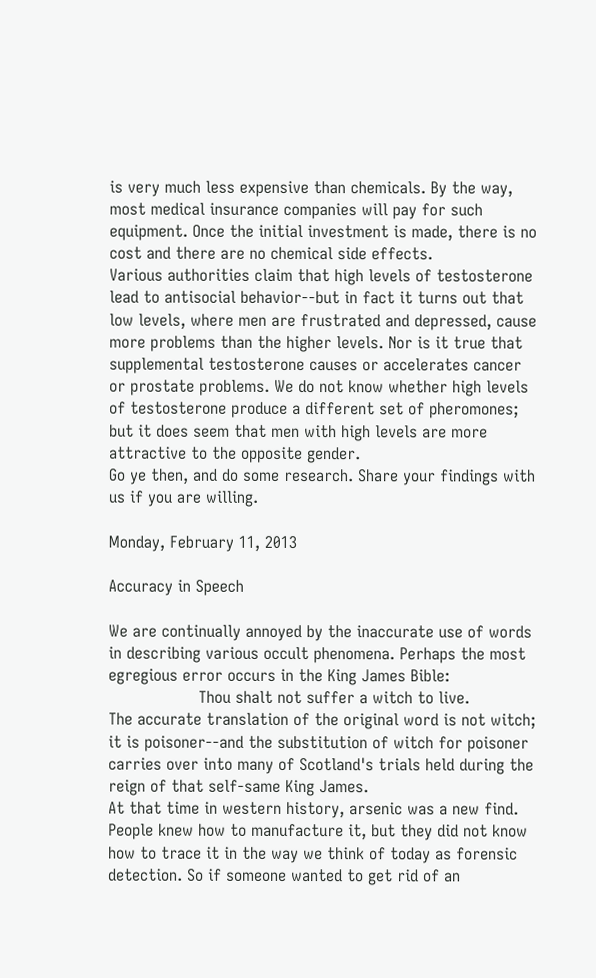is very much less expensive than chemicals. By the way, most medical insurance companies will pay for such equipment. Once the initial investment is made, there is no cost and there are no chemical side effects.
Various authorities claim that high levels of testosterone lead to antisocial behavior--but in fact it turns out that low levels, where men are frustrated and depressed, cause more problems than the higher levels. Nor is it true that supplemental testosterone causes or accelerates cancer or prostate problems. We do not know whether high levels of testosterone produce a different set of pheromones; but it does seem that men with high levels are more attractive to the opposite gender.
Go ye then, and do some research. Share your findings with us if you are willing.

Monday, February 11, 2013

Accuracy in Speech

We are continually annoyed by the inaccurate use of words in describing various occult phenomena. Perhaps the most egregious error occurs in the King James Bible:
                  Thou shalt not suffer a witch to live.
The accurate translation of the original word is not witch; it is poisoner--and the substitution of witch for poisoner carries over into many of Scotland's trials held during the reign of that self-same King James.
At that time in western history, arsenic was a new find. People knew how to manufacture it, but they did not know how to trace it in the way we think of today as forensic detection. So if someone wanted to get rid of an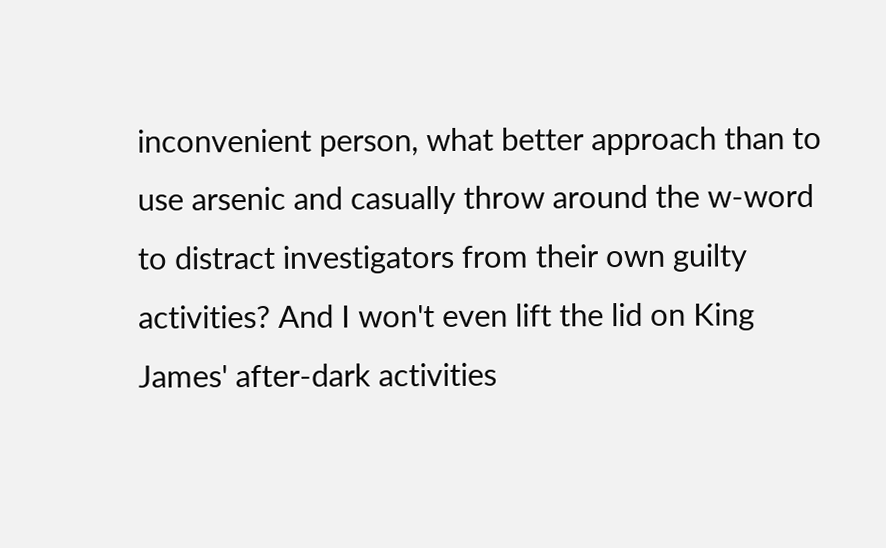inconvenient person, what better approach than to use arsenic and casually throw around the w-word to distract investigators from their own guilty activities? And I won't even lift the lid on King James' after-dark activities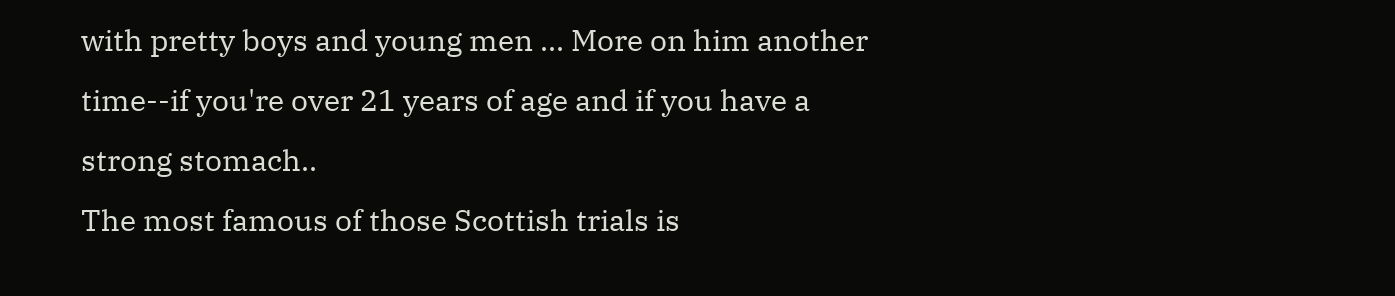with pretty boys and young men ... More on him another time--if you're over 21 years of age and if you have a strong stomach..
The most famous of those Scottish trials is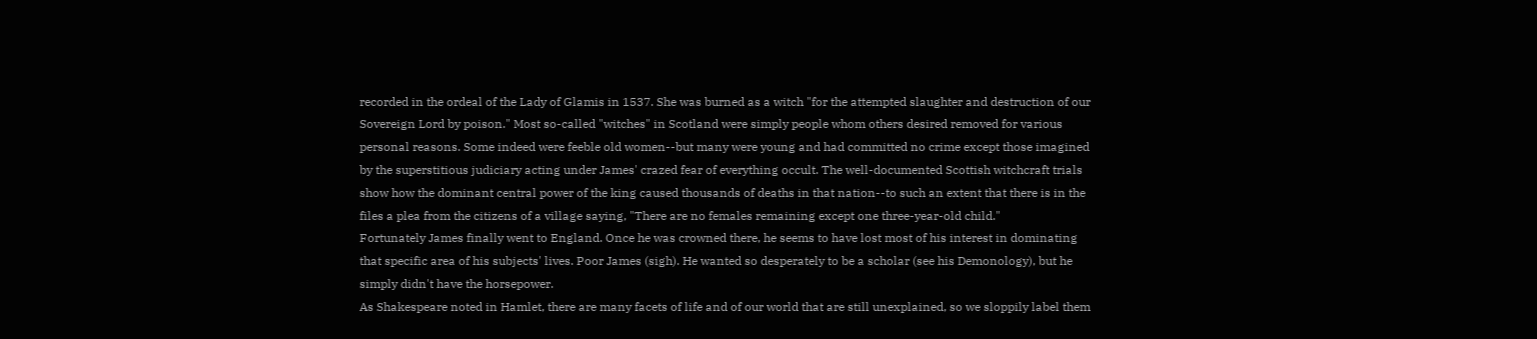recorded in the ordeal of the Lady of Glamis in 1537. She was burned as a witch "for the attempted slaughter and destruction of our Sovereign Lord by poison." Most so-called "witches" in Scotland were simply people whom others desired removed for various personal reasons. Some indeed were feeble old women--but many were young and had committed no crime except those imagined by the superstitious judiciary acting under James' crazed fear of everything occult. The well-documented Scottish witchcraft trials show how the dominant central power of the king caused thousands of deaths in that nation--to such an extent that there is in the files a plea from the citizens of a village saying, "There are no females remaining except one three-year-old child."
Fortunately James finally went to England. Once he was crowned there, he seems to have lost most of his interest in dominating that specific area of his subjects' lives. Poor James (sigh). He wanted so desperately to be a scholar (see his Demonology), but he simply didn't have the horsepower.
As Shakespeare noted in Hamlet, there are many facets of life and of our world that are still unexplained, so we sloppily label them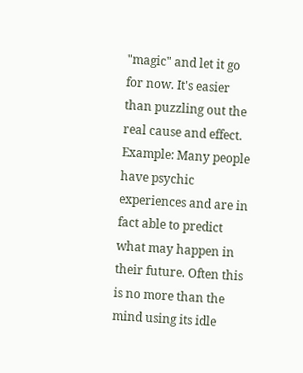"magic" and let it go for now. It's easier than puzzling out the real cause and effect. Example: Many people have psychic experiences and are in fact able to predict what may happen in their future. Often this is no more than the mind using its idle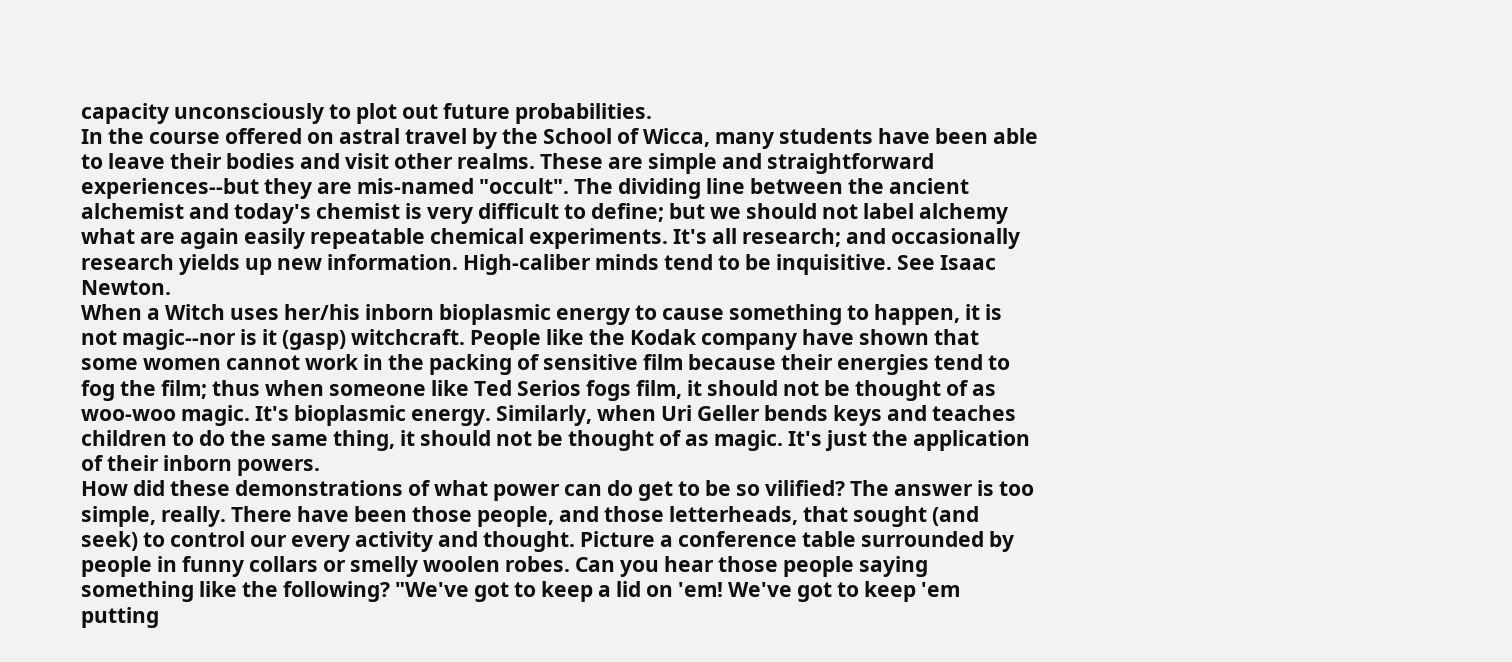capacity unconsciously to plot out future probabilities.
In the course offered on astral travel by the School of Wicca, many students have been able to leave their bodies and visit other realms. These are simple and straightforward experiences--but they are mis-named "occult". The dividing line between the ancient alchemist and today's chemist is very difficult to define; but we should not label alchemy what are again easily repeatable chemical experiments. It's all research; and occasionally research yields up new information. High-caliber minds tend to be inquisitive. See Isaac Newton.
When a Witch uses her/his inborn bioplasmic energy to cause something to happen, it is not magic--nor is it (gasp) witchcraft. People like the Kodak company have shown that some women cannot work in the packing of sensitive film because their energies tend to fog the film; thus when someone like Ted Serios fogs film, it should not be thought of as woo-woo magic. It's bioplasmic energy. Similarly, when Uri Geller bends keys and teaches children to do the same thing, it should not be thought of as magic. It's just the application of their inborn powers.
How did these demonstrations of what power can do get to be so vilified? The answer is too simple, really. There have been those people, and those letterheads, that sought (and seek) to control our every activity and thought. Picture a conference table surrounded by people in funny collars or smelly woolen robes. Can you hear those people saying something like the following? "We've got to keep a lid on 'em! We've got to keep 'em putting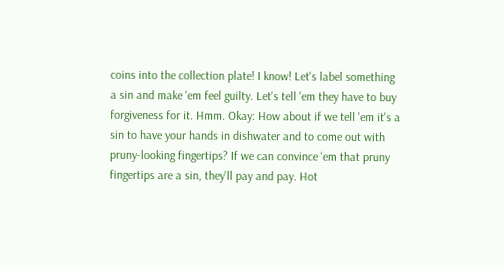coins into the collection plate! I know! Let's label something a sin and make 'em feel guilty. Let's tell 'em they have to buy forgiveness for it. Hmm. Okay: How about if we tell 'em it's a sin to have your hands in dishwater and to come out with pruny-looking fingertips? If we can convince 'em that pruny fingertips are a sin, they'll pay and pay. Hot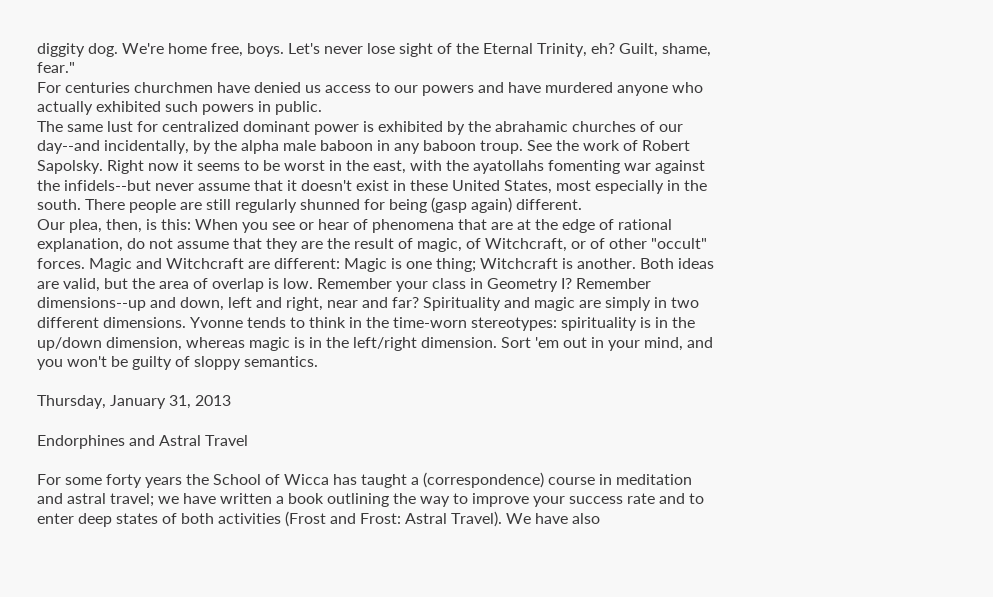diggity dog. We're home free, boys. Let's never lose sight of the Eternal Trinity, eh? Guilt, shame, fear."
For centuries churchmen have denied us access to our powers and have murdered anyone who actually exhibited such powers in public.
The same lust for centralized dominant power is exhibited by the abrahamic churches of our day--and incidentally, by the alpha male baboon in any baboon troup. See the work of Robert Sapolsky. Right now it seems to be worst in the east, with the ayatollahs fomenting war against the infidels--but never assume that it doesn't exist in these United States, most especially in the south. There people are still regularly shunned for being (gasp again) different.
Our plea, then, is this: When you see or hear of phenomena that are at the edge of rational explanation, do not assume that they are the result of magic, of Witchcraft, or of other "occult" forces. Magic and Witchcraft are different: Magic is one thing; Witchcraft is another. Both ideas are valid, but the area of overlap is low. Remember your class in Geometry I? Remember dimensions--up and down, left and right, near and far? Spirituality and magic are simply in two different dimensions. Yvonne tends to think in the time-worn stereotypes: spirituality is in the up/down dimension, whereas magic is in the left/right dimension. Sort 'em out in your mind, and you won't be guilty of sloppy semantics.

Thursday, January 31, 2013

Endorphines and Astral Travel

For some forty years the School of Wicca has taught a (correspondence) course in meditation and astral travel; we have written a book outlining the way to improve your success rate and to enter deep states of both activities (Frost and Frost: Astral Travel). We have also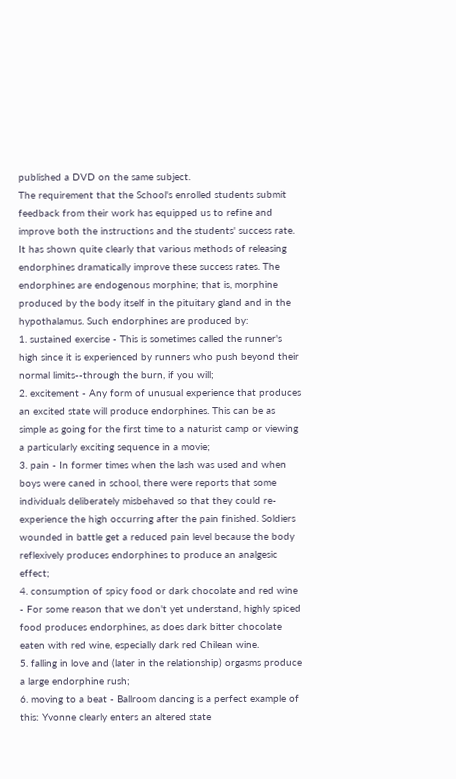published a DVD on the same subject.
The requirement that the School's enrolled students submit feedback from their work has equipped us to refine and improve both the instructions and the students' success rate. It has shown quite clearly that various methods of releasing endorphines dramatically improve these success rates. The endorphines are endogenous morphine; that is, morphine produced by the body itself in the pituitary gland and in the hypothalamus. Such endorphines are produced by:
1. sustained exercise - This is sometimes called the runner's high since it is experienced by runners who push beyond their normal limits--through the burn, if you will;
2. excitement - Any form of unusual experience that produces an excited state will produce endorphines. This can be as simple as going for the first time to a naturist camp or viewing a particularly exciting sequence in a movie;
3. pain - In former times when the lash was used and when boys were caned in school, there were reports that some individuals deliberately misbehaved so that they could re-experience the high occurring after the pain finished. Soldiers wounded in battle get a reduced pain level because the body reflexively produces endorphines to produce an analgesic effect;
4. consumption of spicy food or dark chocolate and red wine - For some reason that we don't yet understand, highly spiced food produces endorphines, as does dark bitter chocolate eaten with red wine, especially dark red Chilean wine.
5. falling in love and (later in the relationship) orgasms produce a large endorphine rush;
6. moving to a beat - Ballroom dancing is a perfect example of this: Yvonne clearly enters an altered state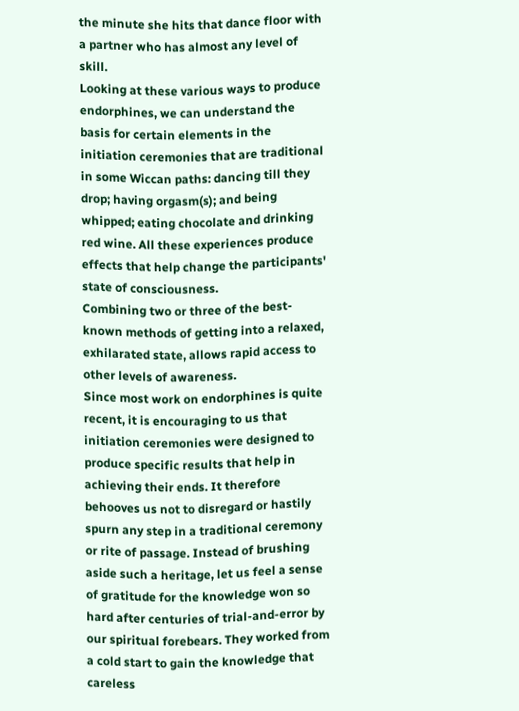the minute she hits that dance floor with a partner who has almost any level of skill.
Looking at these various ways to produce endorphines, we can understand the basis for certain elements in the initiation ceremonies that are traditional in some Wiccan paths: dancing till they drop; having orgasm(s); and being whipped; eating chocolate and drinking red wine. All these experiences produce effects that help change the participants' state of consciousness.
Combining two or three of the best-known methods of getting into a relaxed, exhilarated state, allows rapid access to other levels of awareness.
Since most work on endorphines is quite recent, it is encouraging to us that initiation ceremonies were designed to produce specific results that help in achieving their ends. It therefore behooves us not to disregard or hastily spurn any step in a traditional ceremony or rite of passage. Instead of brushing aside such a heritage, let us feel a sense of gratitude for the knowledge won so hard after centuries of trial-and-error by our spiritual forebears. They worked from a cold start to gain the knowledge that careless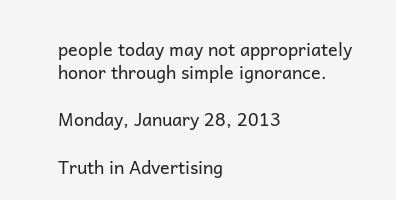people today may not appropriately honor through simple ignorance.

Monday, January 28, 2013

Truth in Advertising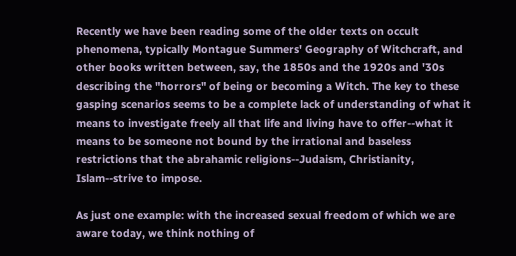Recently we have been reading some of the older texts on occult phenomena, typically Montague Summers' Geography of Witchcraft, and other books written between, say, the 1850s and the 1920s and '30s describing the "horrors" of being or becoming a Witch. The key to these gasping scenarios seems to be a complete lack of understanding of what it means to investigate freely all that life and living have to offer--what it means to be someone not bound by the irrational and baseless restrictions that the abrahamic religions--Judaism, Christianity, Islam--strive to impose.

As just one example: with the increased sexual freedom of which we are aware today, we think nothing of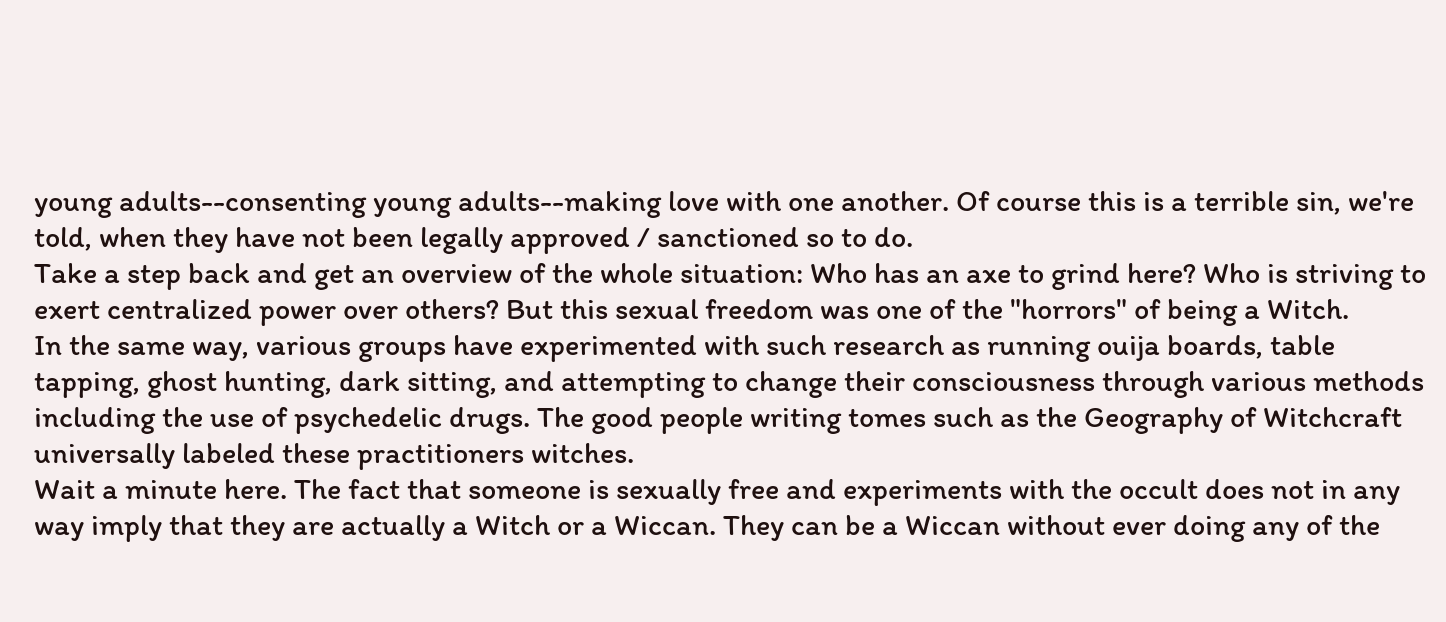young adults--consenting young adults--making love with one another. Of course this is a terrible sin, we're told, when they have not been legally approved / sanctioned so to do.
Take a step back and get an overview of the whole situation: Who has an axe to grind here? Who is striving to exert centralized power over others? But this sexual freedom was one of the "horrors" of being a Witch.
In the same way, various groups have experimented with such research as running ouija boards, table tapping, ghost hunting, dark sitting, and attempting to change their consciousness through various methods including the use of psychedelic drugs. The good people writing tomes such as the Geography of Witchcraft universally labeled these practitioners witches.
Wait a minute here. The fact that someone is sexually free and experiments with the occult does not in any way imply that they are actually a Witch or a Wiccan. They can be a Wiccan without ever doing any of the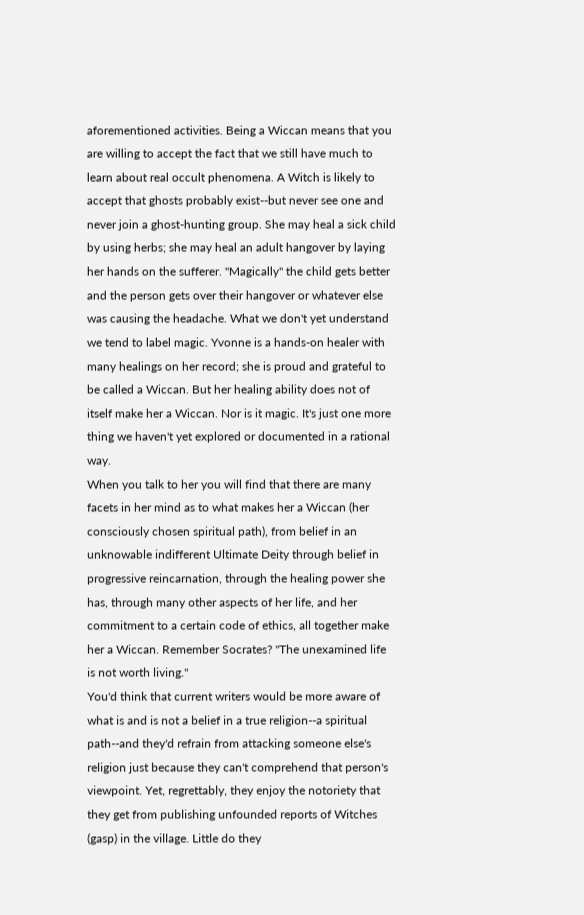aforementioned activities. Being a Wiccan means that you are willing to accept the fact that we still have much to learn about real occult phenomena. A Witch is likely to accept that ghosts probably exist--but never see one and never join a ghost-hunting group. She may heal a sick child by using herbs; she may heal an adult hangover by laying her hands on the sufferer. "Magically" the child gets better and the person gets over their hangover or whatever else was causing the headache. What we don't yet understand we tend to label magic. Yvonne is a hands-on healer with many healings on her record; she is proud and grateful to be called a Wiccan. But her healing ability does not of itself make her a Wiccan. Nor is it magic. It's just one more thing we haven't yet explored or documented in a rational way.
When you talk to her you will find that there are many facets in her mind as to what makes her a Wiccan (her consciously chosen spiritual path), from belief in an unknowable indifferent Ultimate Deity through belief in progressive reincarnation, through the healing power she has, through many other aspects of her life, and her commitment to a certain code of ethics, all together make her a Wiccan. Remember Socrates? "The unexamined life is not worth living."
You'd think that current writers would be more aware of what is and is not a belief in a true religion--a spiritual path--and they'd refrain from attacking someone else's religion just because they can't comprehend that person's viewpoint. Yet, regrettably, they enjoy the notoriety that they get from publishing unfounded reports of Witches (gasp) in the village. Little do they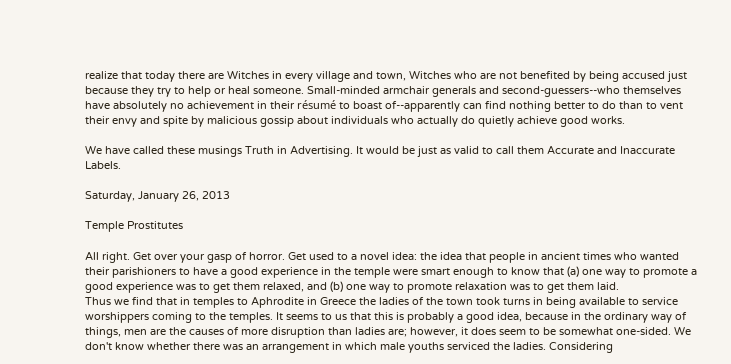realize that today there are Witches in every village and town, Witches who are not benefited by being accused just because they try to help or heal someone. Small-minded armchair generals and second-guessers--who themselves have absolutely no achievement in their résumé to boast of--apparently can find nothing better to do than to vent their envy and spite by malicious gossip about individuals who actually do quietly achieve good works.

We have called these musings Truth in Advertising. It would be just as valid to call them Accurate and Inaccurate Labels.

Saturday, January 26, 2013

Temple Prostitutes

All right. Get over your gasp of horror. Get used to a novel idea: the idea that people in ancient times who wanted their parishioners to have a good experience in the temple were smart enough to know that (a) one way to promote a good experience was to get them relaxed, and (b) one way to promote relaxation was to get them laid.
Thus we find that in temples to Aphrodite in Greece the ladies of the town took turns in being available to service worshippers coming to the temples. It seems to us that this is probably a good idea, because in the ordinary way of things, men are the causes of more disruption than ladies are; however, it does seem to be somewhat one-sided. We don't know whether there was an arrangement in which male youths serviced the ladies. Considering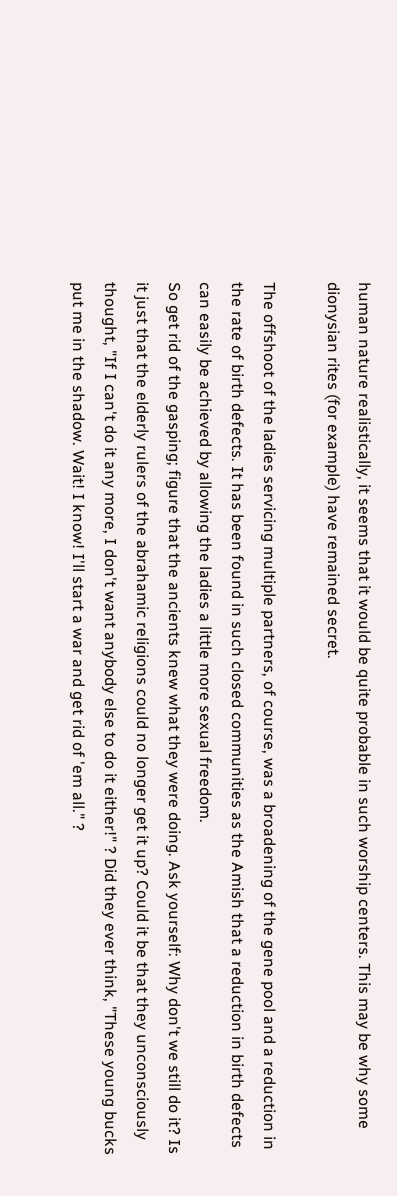human nature realistically, it seems that it would be quite probable in such worship centers. This may be why some dionysian rites (for example) have remained secret.

The offshoot of the ladies servicing multiple partners, of course, was a broadening of the gene pool and a reduction in the rate of birth defects. It has been found in such closed communities as the Amish that a reduction in birth defects can easily be achieved by allowing the ladies a little more sexual freedom.
So get rid of the gasping; figure that the ancients knew what they were doing. Ask yourself: Why don't we still do it? Is it just that the elderly rulers of the abrahamic religions could no longer get it up? Could it be that they unconsciously thought, "If I can't do it any more, I don't want anybody else to do it either!" ? Did they ever think, "These young bucks put me in the shadow. Wait! I know! I'll start a war and get rid of 'em all." ?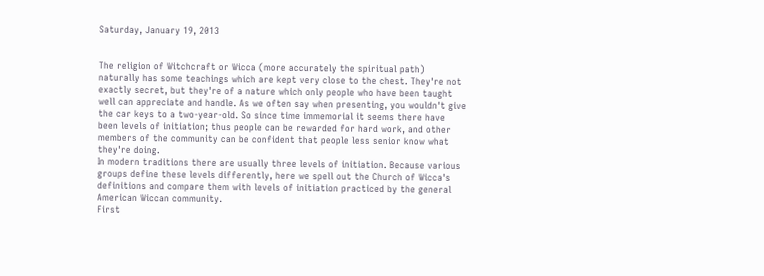Saturday, January 19, 2013


The religion of Witchcraft or Wicca (more accurately the spiritual path) naturally has some teachings which are kept very close to the chest. They're not exactly secret, but they're of a nature which only people who have been taught well can appreciate and handle. As we often say when presenting, you wouldn't give the car keys to a two-year-old. So since time immemorial it seems there have been levels of initiation; thus people can be rewarded for hard work, and other members of the community can be confident that people less senior know what they're doing.
In modern traditions there are usually three levels of initiation. Because various groups define these levels differently, here we spell out the Church of Wicca's definitions and compare them with levels of initiation practiced by the general American Wiccan community.
First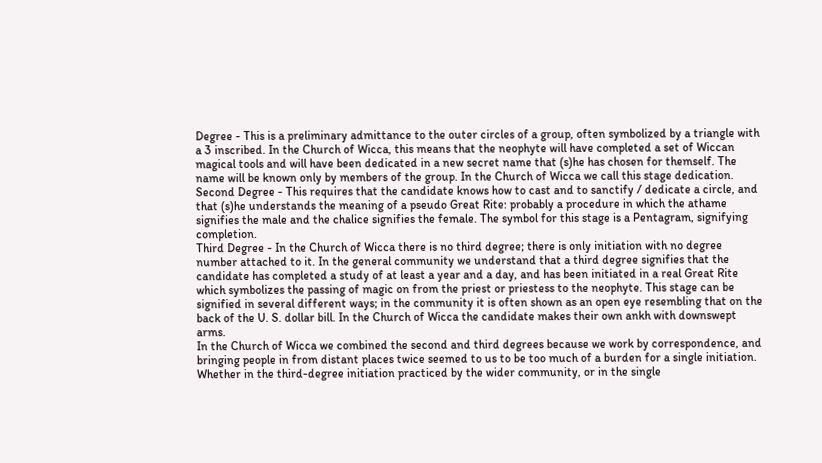Degree - This is a preliminary admittance to the outer circles of a group, often symbolized by a triangle with a 3 inscribed. In the Church of Wicca, this means that the neophyte will have completed a set of Wiccan magical tools and will have been dedicated in a new secret name that (s)he has chosen for themself. The name will be known only by members of the group. In the Church of Wicca we call this stage dedication.
Second Degree - This requires that the candidate knows how to cast and to sanctify / dedicate a circle, and that (s)he understands the meaning of a pseudo Great Rite: probably a procedure in which the athame signifies the male and the chalice signifies the female. The symbol for this stage is a Pentagram, signifying completion.
Third Degree - In the Church of Wicca there is no third degree; there is only initiation with no degree number attached to it. In the general community we understand that a third degree signifies that the candidate has completed a study of at least a year and a day, and has been initiated in a real Great Rite which symbolizes the passing of magic on from the priest or priestess to the neophyte. This stage can be signified in several different ways; in the community it is often shown as an open eye resembling that on the back of the U. S. dollar bill. In the Church of Wicca the candidate makes their own ankh with downswept arms.
In the Church of Wicca we combined the second and third degrees because we work by correspondence, and bringing people in from distant places twice seemed to us to be too much of a burden for a single initiation.
Whether in the third-degree initiation practiced by the wider community, or in the single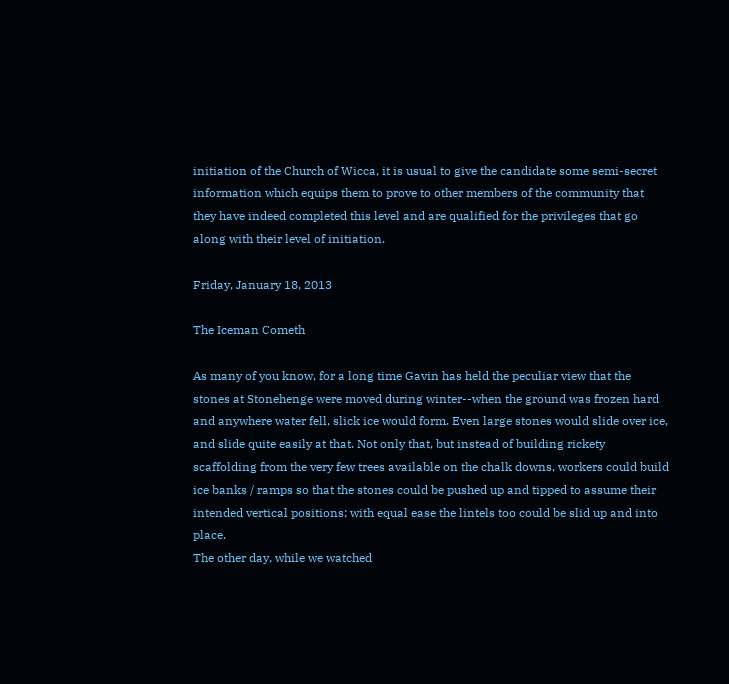initiation of the Church of Wicca, it is usual to give the candidate some semi-secret information which equips them to prove to other members of the community that they have indeed completed this level and are qualified for the privileges that go along with their level of initiation.

Friday, January 18, 2013

The Iceman Cometh

As many of you know, for a long time Gavin has held the peculiar view that the stones at Stonehenge were moved during winter--when the ground was frozen hard and anywhere water fell, slick ice would form. Even large stones would slide over ice, and slide quite easily at that. Not only that, but instead of building rickety scaffolding from the very few trees available on the chalk downs, workers could build ice banks / ramps so that the stones could be pushed up and tipped to assume their intended vertical positions; with equal ease the lintels too could be slid up and into place.
The other day, while we watched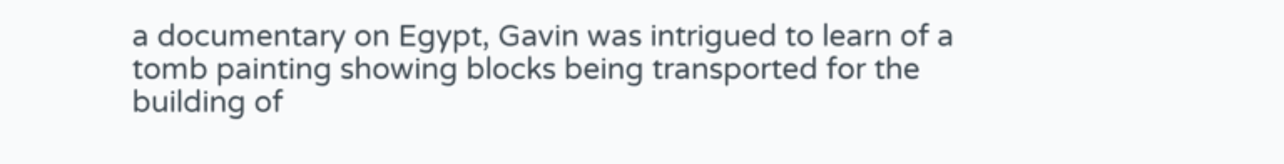a documentary on Egypt, Gavin was intrigued to learn of a tomb painting showing blocks being transported for the building of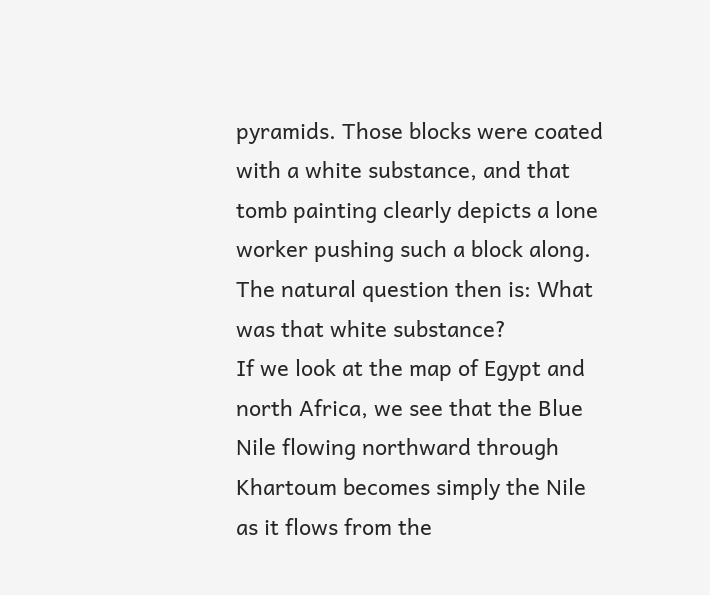pyramids. Those blocks were coated with a white substance, and that tomb painting clearly depicts a lone worker pushing such a block along.
The natural question then is: What was that white substance?
If we look at the map of Egypt and north Africa, we see that the Blue Nile flowing northward through Khartoum becomes simply the Nile as it flows from the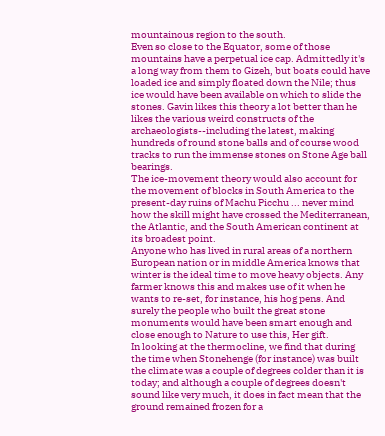mountainous region to the south.
Even so close to the Equator, some of those mountains have a perpetual ice cap. Admittedly it's a long way from them to Gizeh, but boats could have loaded ice and simply floated down the Nile; thus ice would have been available on which to slide the stones. Gavin likes this theory a lot better than he likes the various weird constructs of the archaeologists--including the latest, making hundreds of round stone balls and of course wood tracks to run the immense stones on Stone Age ball bearings.
The ice-movement theory would also account for the movement of blocks in South America to the present-day ruins of Machu Picchu ... never mind how the skill might have crossed the Mediterranean, the Atlantic, and the South American continent at its broadest point.
Anyone who has lived in rural areas of a northern European nation or in middle America knows that winter is the ideal time to move heavy objects. Any farmer knows this and makes use of it when he wants to re-set, for instance, his hog pens. And surely the people who built the great stone monuments would have been smart enough and close enough to Nature to use this, Her gift.
In looking at the thermocline, we find that during the time when Stonehenge (for instance) was built the climate was a couple of degrees colder than it is today; and although a couple of degrees doesn't sound like very much, it does in fact mean that the ground remained frozen for a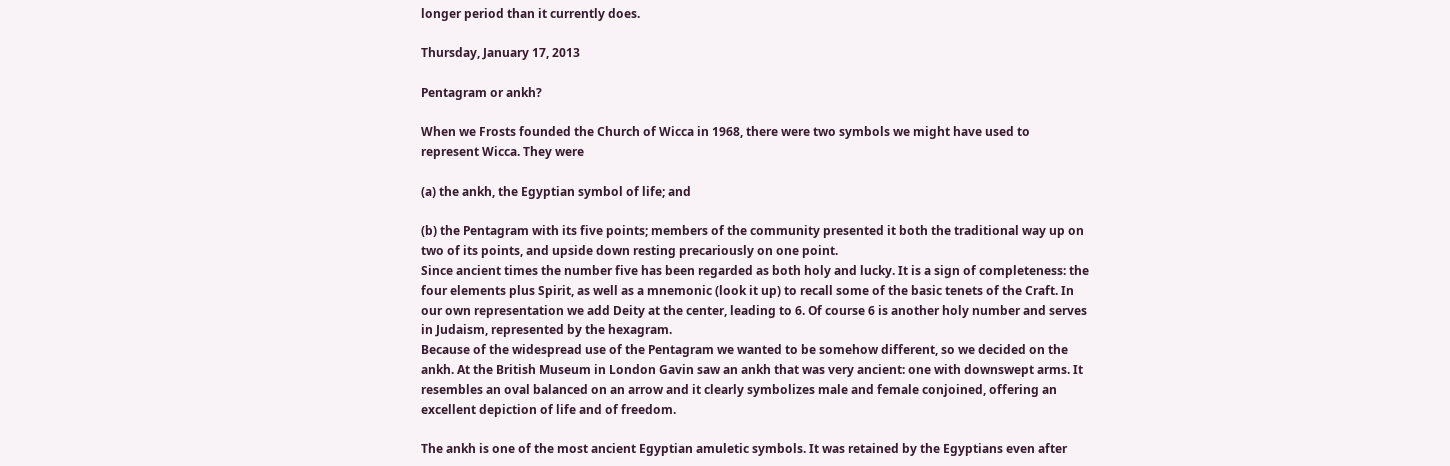longer period than it currently does.

Thursday, January 17, 2013

Pentagram or ankh?

When we Frosts founded the Church of Wicca in 1968, there were two symbols we might have used to represent Wicca. They were

(a) the ankh, the Egyptian symbol of life; and

(b) the Pentagram with its five points; members of the community presented it both the traditional way up on two of its points, and upside down resting precariously on one point.
Since ancient times the number five has been regarded as both holy and lucky. It is a sign of completeness: the four elements plus Spirit, as well as a mnemonic (look it up) to recall some of the basic tenets of the Craft. In our own representation we add Deity at the center, leading to 6. Of course 6 is another holy number and serves in Judaism, represented by the hexagram.
Because of the widespread use of the Pentagram we wanted to be somehow different, so we decided on the ankh. At the British Museum in London Gavin saw an ankh that was very ancient: one with downswept arms. It resembles an oval balanced on an arrow and it clearly symbolizes male and female conjoined, offering an excellent depiction of life and of freedom.

The ankh is one of the most ancient Egyptian amuletic symbols. It was retained by the Egyptians even after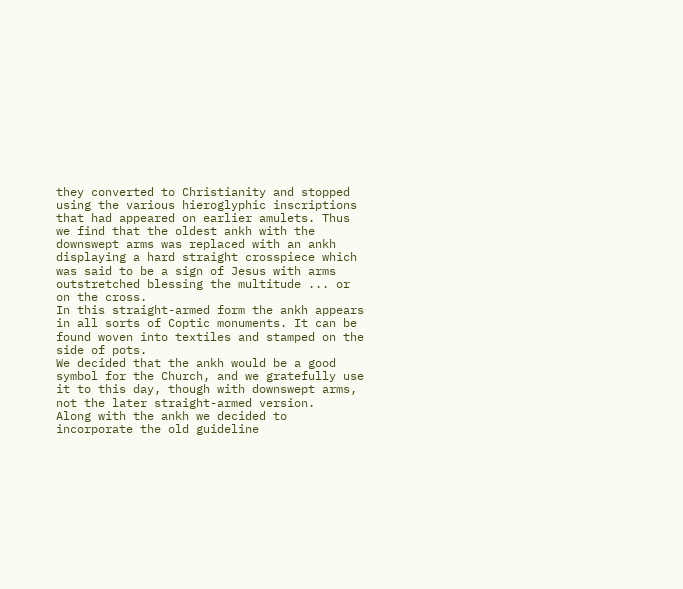they converted to Christianity and stopped using the various hieroglyphic inscriptions that had appeared on earlier amulets. Thus we find that the oldest ankh with the downswept arms was replaced with an ankh displaying a hard straight crosspiece which was said to be a sign of Jesus with arms outstretched blessing the multitude ... or on the cross.
In this straight-armed form the ankh appears in all sorts of Coptic monuments. It can be found woven into textiles and stamped on the side of pots.
We decided that the ankh would be a good symbol for the Church, and we gratefully use it to this day, though with downswept arms, not the later straight-armed version.
Along with the ankh we decided to incorporate the old guideline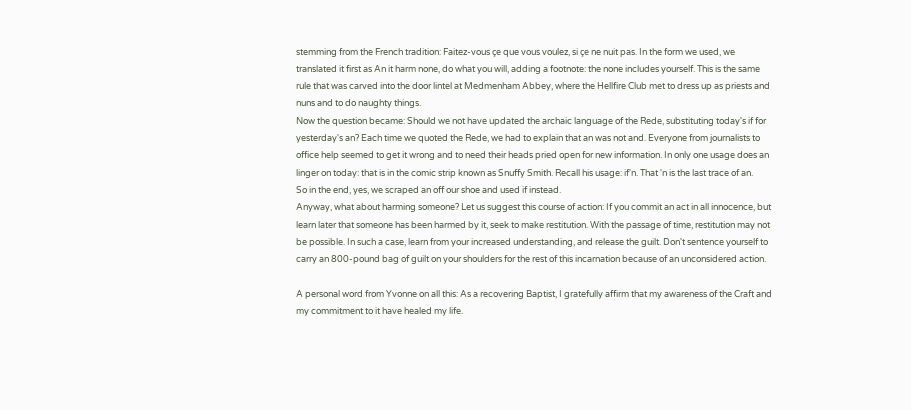stemming from the French tradition: Faitez-vous çe que vous voulez, si çe ne nuit pas. In the form we used, we translated it first as An it harm none, do what you will, adding a footnote: the none includes yourself. This is the same rule that was carved into the door lintel at Medmenham Abbey, where the Hellfire Club met to dress up as priests and nuns and to do naughty things.
Now the question became: Should we not have updated the archaic language of the Rede, substituting today's if for yesterday's an? Each time we quoted the Rede, we had to explain that an was not and. Everyone from journalists to office help seemed to get it wrong and to need their heads pried open for new information. In only one usage does an linger on today: that is in the comic strip known as Snuffy Smith. Recall his usage: if'n. That 'n is the last trace of an.
So in the end, yes, we scraped an off our shoe and used if instead.
Anyway, what about harming someone? Let us suggest this course of action: If you commit an act in all innocence, but learn later that someone has been harmed by it, seek to make restitution. With the passage of time, restitution may not be possible. In such a case, learn from your increased understanding, and release the guilt. Don't sentence yourself to carry an 800-pound bag of guilt on your shoulders for the rest of this incarnation because of an unconsidered action.

A personal word from Yvonne on all this: As a recovering Baptist, I gratefully affirm that my awareness of the Craft and my commitment to it have healed my life.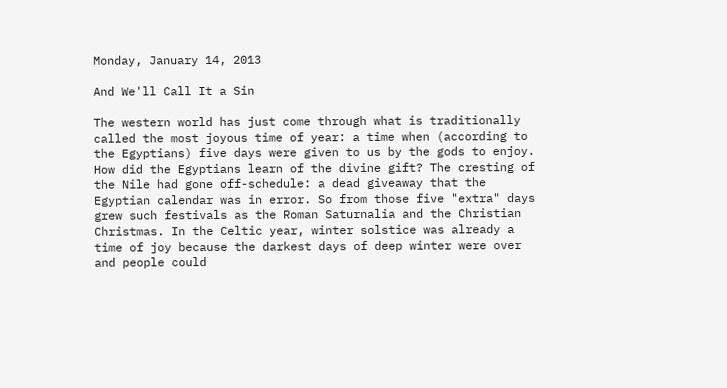Monday, January 14, 2013

And We'll Call It a Sin

The western world has just come through what is traditionally called the most joyous time of year: a time when (according to the Egyptians) five days were given to us by the gods to enjoy. How did the Egyptians learn of the divine gift? The cresting of the Nile had gone off-schedule: a dead giveaway that the Egyptian calendar was in error. So from those five "extra" days grew such festivals as the Roman Saturnalia and the Christian Christmas. In the Celtic year, winter solstice was already a time of joy because the darkest days of deep winter were over and people could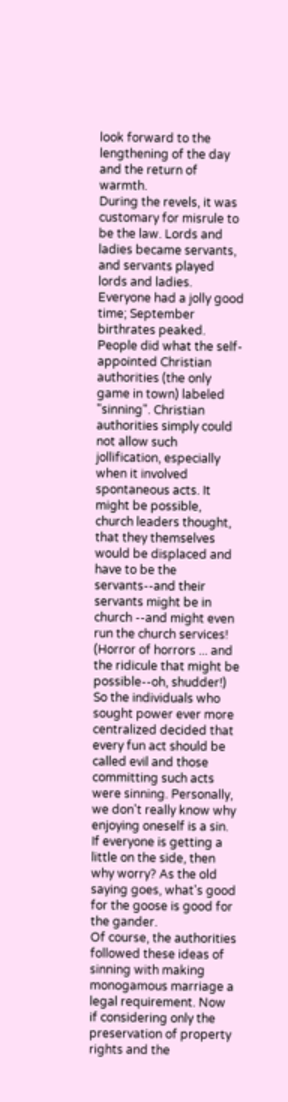look forward to the lengthening of the day and the return of warmth.
During the revels, it was customary for misrule to be the law. Lords and ladies became servants, and servants played lords and ladies. Everyone had a jolly good time; September birthrates peaked. People did what the self-appointed Christian authorities (the only game in town) labeled "sinning". Christian authorities simply could not allow such jollification, especially when it involved spontaneous acts. It might be possible, church leaders thought, that they themselves would be displaced and have to be the servants--and their servants might be in church --and might even run the church services! (Horror of horrors ... and the ridicule that might be possible--oh, shudder!)
So the individuals who sought power ever more centralized decided that every fun act should be called evil and those committing such acts were sinning. Personally, we don't really know why enjoying oneself is a sin. If everyone is getting a little on the side, then why worry? As the old saying goes, what's good for the goose is good for the gander.
Of course, the authorities followed these ideas of sinning with making monogamous marriage a legal requirement. Now if considering only the preservation of property rights and the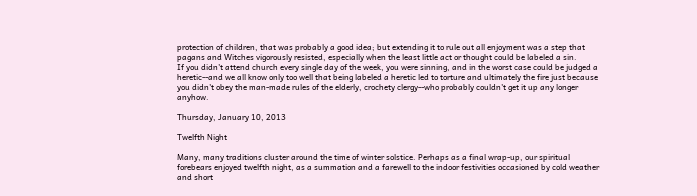protection of children, that was probably a good idea; but extending it to rule out all enjoyment was a step that pagans and Witches vigorously resisted, especially when the least little act or thought could be labeled a sin.
If you didn't attend church every single day of the week, you were sinning, and in the worst case could be judged a heretic--and we all know only too well that being labeled a heretic led to torture and ultimately the fire just because you didn't obey the man-made rules of the elderly, crochety clergy--who probably couldn't get it up any longer anyhow.

Thursday, January 10, 2013

Twelfth Night

Many, many traditions cluster around the time of winter solstice. Perhaps as a final wrap-up, our spiritual forebears enjoyed twelfth night, as a summation and a farewell to the indoor festivities occasioned by cold weather and short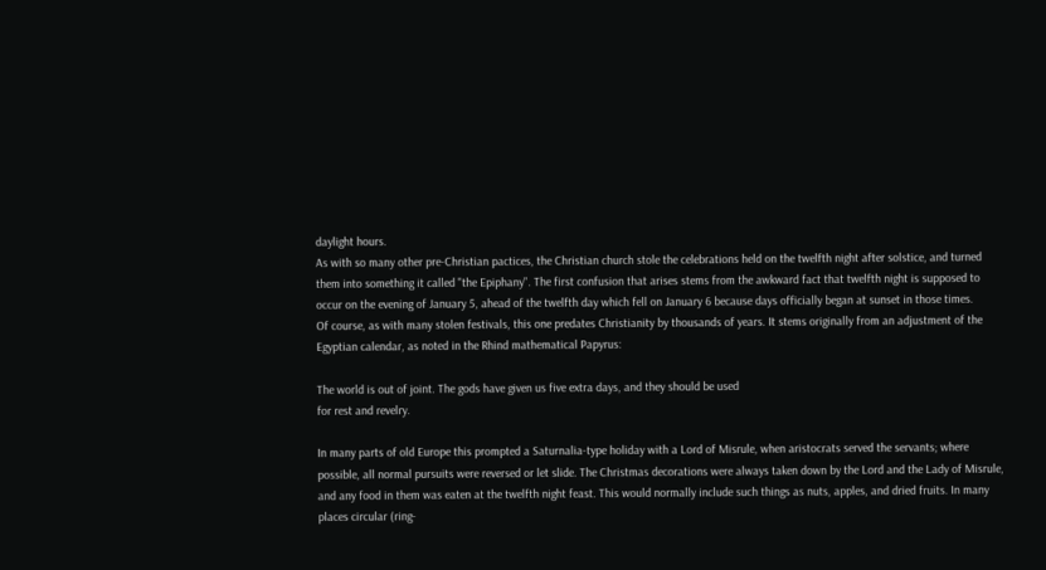daylight hours.
As with so many other pre-Christian pactices, the Christian church stole the celebrations held on the twelfth night after solstice, and turned them into something it called "the Epiphany". The first confusion that arises stems from the awkward fact that twelfth night is supposed to occur on the evening of January 5, ahead of the twelfth day which fell on January 6 because days officially began at sunset in those times.
Of course, as with many stolen festivals, this one predates Christianity by thousands of years. It stems originally from an adjustment of the Egyptian calendar, as noted in the Rhind mathematical Papyrus:

The world is out of joint. The gods have given us five extra days, and they should be used
for rest and revelry.

In many parts of old Europe this prompted a Saturnalia-type holiday with a Lord of Misrule, when aristocrats served the servants; where possible, all normal pursuits were reversed or let slide. The Christmas decorations were always taken down by the Lord and the Lady of Misrule, and any food in them was eaten at the twelfth night feast. This would normally include such things as nuts, apples, and dried fruits. In many places circular (ring-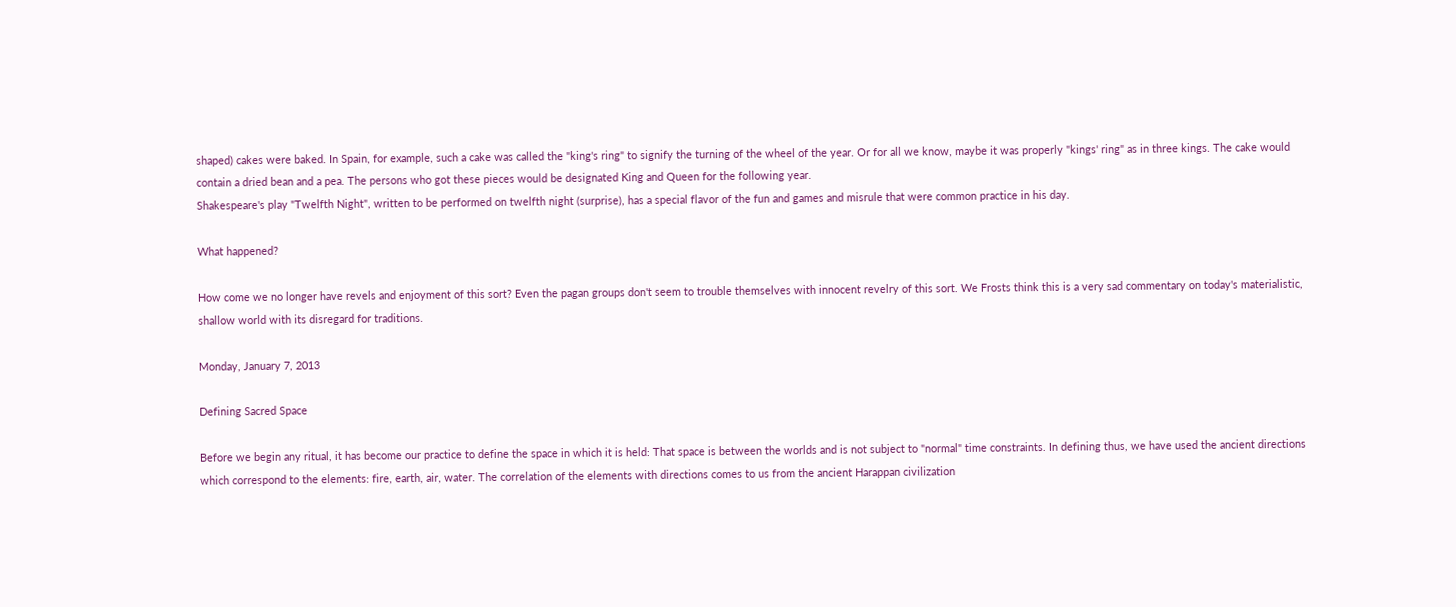shaped) cakes were baked. In Spain, for example, such a cake was called the "king's ring" to signify the turning of the wheel of the year. Or for all we know, maybe it was properly "kings' ring" as in three kings. The cake would contain a dried bean and a pea. The persons who got these pieces would be designated King and Queen for the following year.
Shakespeare's play "Twelfth Night", written to be performed on twelfth night (surprise), has a special flavor of the fun and games and misrule that were common practice in his day.

What happened?

How come we no longer have revels and enjoyment of this sort? Even the pagan groups don't seem to trouble themselves with innocent revelry of this sort. We Frosts think this is a very sad commentary on today's materialistic, shallow world with its disregard for traditions.

Monday, January 7, 2013

Defining Sacred Space

Before we begin any ritual, it has become our practice to define the space in which it is held: That space is between the worlds and is not subject to "normal" time constraints. In defining thus, we have used the ancient directions which correspond to the elements: fire, earth, air, water. The correlation of the elements with directions comes to us from the ancient Harappan civilization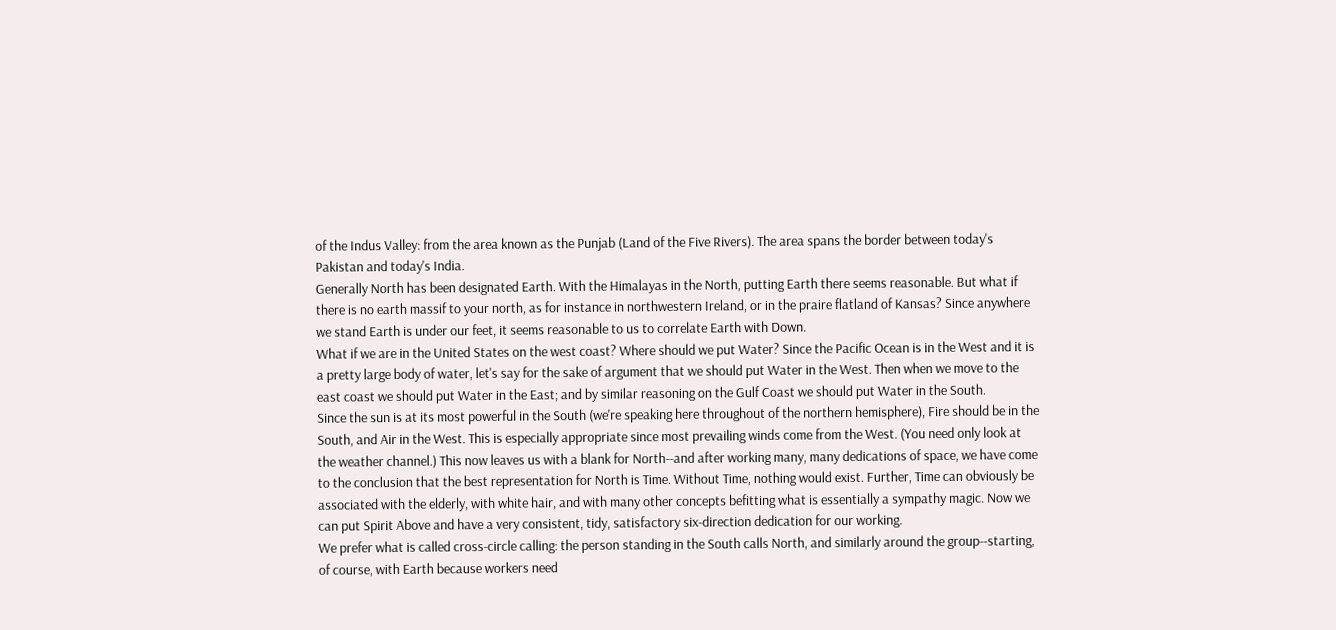of the Indus Valley: from the area known as the Punjab (Land of the Five Rivers). The area spans the border between today's Pakistan and today's India.
Generally North has been designated Earth. With the Himalayas in the North, putting Earth there seems reasonable. But what if there is no earth massif to your north, as for instance in northwestern Ireland, or in the praire flatland of Kansas? Since anywhere we stand Earth is under our feet, it seems reasonable to us to correlate Earth with Down.
What if we are in the United States on the west coast? Where should we put Water? Since the Pacific Ocean is in the West and it is a pretty large body of water, let's say for the sake of argument that we should put Water in the West. Then when we move to the east coast we should put Water in the East; and by similar reasoning on the Gulf Coast we should put Water in the South.
Since the sun is at its most powerful in the South (we're speaking here throughout of the northern hemisphere), Fire should be in the South, and Air in the West. This is especially appropriate since most prevailing winds come from the West. (You need only look at the weather channel.) This now leaves us with a blank for North--and after working many, many dedications of space, we have come to the conclusion that the best representation for North is Time. Without Time, nothing would exist. Further, Time can obviously be associated with the elderly, with white hair, and with many other concepts befitting what is essentially a sympathy magic. Now we can put Spirit Above and have a very consistent, tidy, satisfactory six-direction dedication for our working.
We prefer what is called cross-circle calling: the person standing in the South calls North, and similarly around the group--starting, of course, with Earth because workers need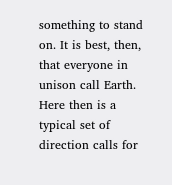something to stand on. It is best, then, that everyone in unison call Earth. Here then is a typical set of direction calls for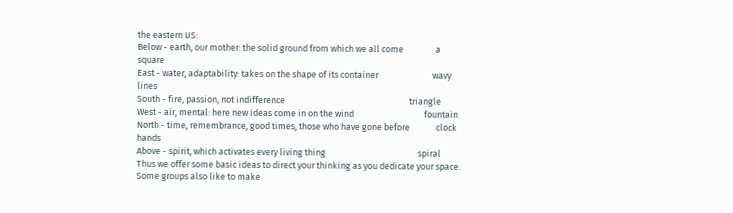the eastern US:
Below - earth, our mother: the solid ground from which we all come                a  square
East - water, adaptability: takes on the shape of its container                           wavy lines
South - fire, passion, not indifference                                                              triangle
West - air, mental: here new ideas come in on the wind                                   fountain
North - time, remembrance, good times, those who have gone before             clock hands
Above - spirit, which activates every living thing                                              spiral
Thus we offer some basic ideas to direct your thinking as you dedicate your space. Some groups also like to make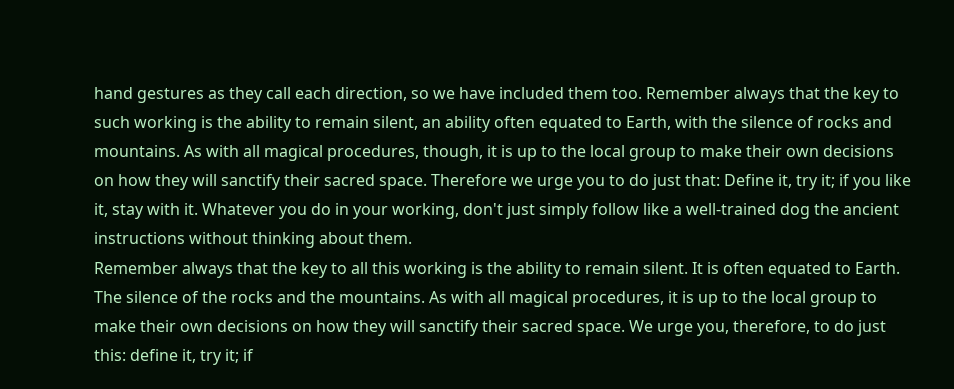hand gestures as they call each direction, so we have included them too. Remember always that the key to such working is the ability to remain silent, an ability often equated to Earth, with the silence of rocks and mountains. As with all magical procedures, though, it is up to the local group to make their own decisions on how they will sanctify their sacred space. Therefore we urge you to do just that: Define it, try it; if you like it, stay with it. Whatever you do in your working, don't just simply follow like a well-trained dog the ancient instructions without thinking about them.
Remember always that the key to all this working is the ability to remain silent. It is often equated to Earth. The silence of the rocks and the mountains. As with all magical procedures, it is up to the local group to make their own decisions on how they will sanctify their sacred space. We urge you, therefore, to do just this: define it, try it; if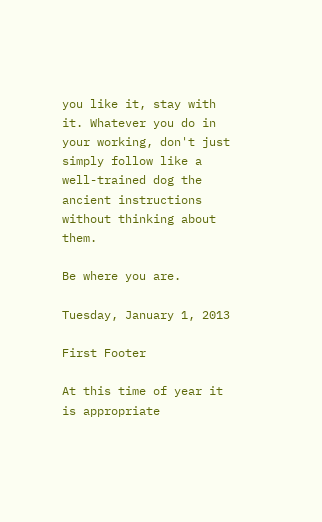you like it, stay with it. Whatever you do in your working, don't just simply follow like a well-trained dog the ancient instructions without thinking about them.

Be where you are.

Tuesday, January 1, 2013

First Footer

At this time of year it is appropriate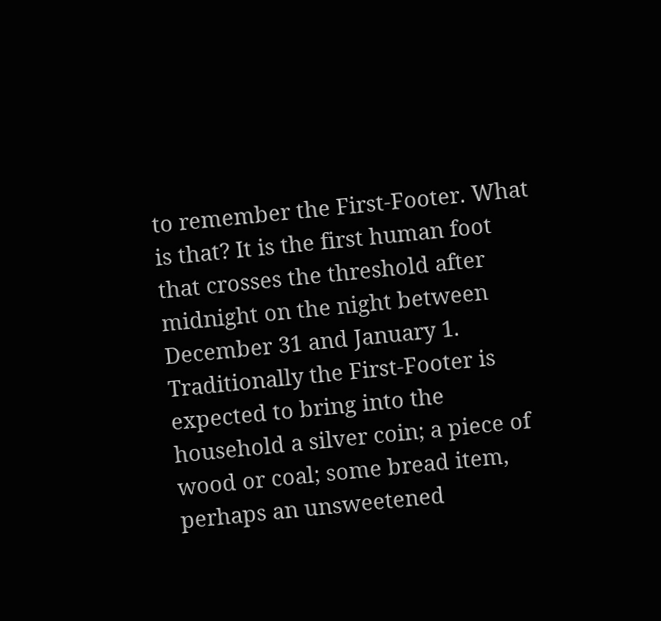to remember the First-Footer. What is that? It is the first human foot that crosses the threshold after midnight on the night between December 31 and January 1. Traditionally the First-Footer is expected to bring into the household a silver coin; a piece of wood or coal; some bread item, perhaps an unsweetened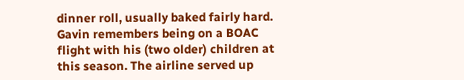dinner roll, usually baked fairly hard. Gavin remembers being on a BOAC flight with his (two older) children at this season. The airline served up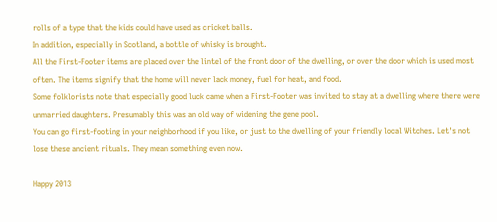rolls of a type that the kids could have used as cricket balls.
In addition, especially in Scotland, a bottle of whisky is brought.
All the First-Footer items are placed over the lintel of the front door of the dwelling, or over the door which is used most often. The items signify that the home will never lack money, fuel for heat, and food.
Some folklorists note that especially good luck came when a First-Footer was invited to stay at a dwelling where there were unmarried daughters. Presumably this was an old way of widening the gene pool.
You can go first-footing in your neighborhood if you like, or just to the dwelling of your friendly local Witches. Let's not lose these ancient rituals. They mean something even now.

Happy 2013